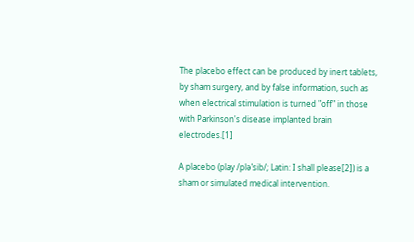The placebo effect can be produced by inert tablets, by sham surgery, and by false information, such as when electrical stimulation is turned "off" in those with Parkinson's disease implanted brain electrodes.[1]

A placebo (play /pləˈsib/; Latin: I shall please[2]) is a sham or simulated medical intervention.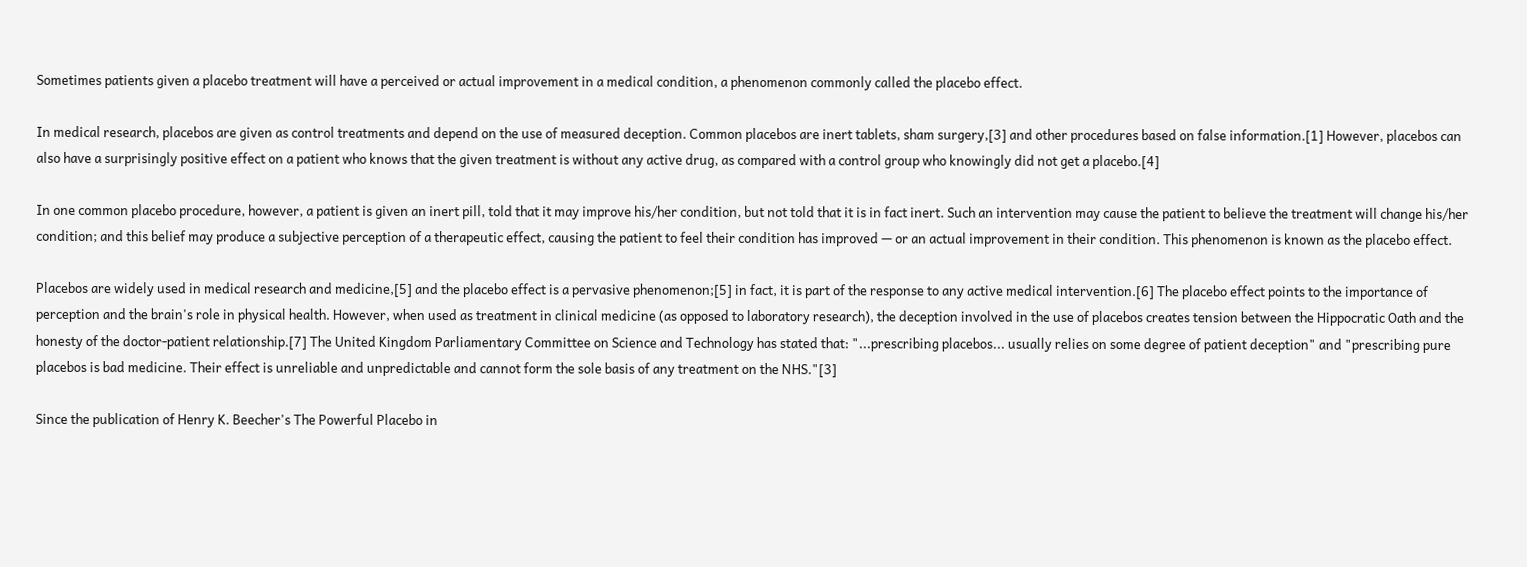Sometimes patients given a placebo treatment will have a perceived or actual improvement in a medical condition, a phenomenon commonly called the placebo effect.

In medical research, placebos are given as control treatments and depend on the use of measured deception. Common placebos are inert tablets, sham surgery,[3] and other procedures based on false information.[1] However, placebos can also have a surprisingly positive effect on a patient who knows that the given treatment is without any active drug, as compared with a control group who knowingly did not get a placebo.[4]

In one common placebo procedure, however, a patient is given an inert pill, told that it may improve his/her condition, but not told that it is in fact inert. Such an intervention may cause the patient to believe the treatment will change his/her condition; and this belief may produce a subjective perception of a therapeutic effect, causing the patient to feel their condition has improved — or an actual improvement in their condition. This phenomenon is known as the placebo effect.

Placebos are widely used in medical research and medicine,[5] and the placebo effect is a pervasive phenomenon;[5] in fact, it is part of the response to any active medical intervention.[6] The placebo effect points to the importance of perception and the brain's role in physical health. However, when used as treatment in clinical medicine (as opposed to laboratory research), the deception involved in the use of placebos creates tension between the Hippocratic Oath and the honesty of the doctor-patient relationship.[7] The United Kingdom Parliamentary Committee on Science and Technology has stated that: "...prescribing placebos... usually relies on some degree of patient deception" and "prescribing pure placebos is bad medicine. Their effect is unreliable and unpredictable and cannot form the sole basis of any treatment on the NHS."[3]

Since the publication of Henry K. Beecher's The Powerful Placebo in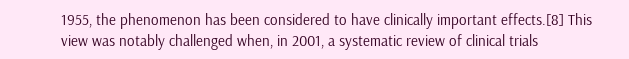1955, the phenomenon has been considered to have clinically important effects.[8] This view was notably challenged when, in 2001, a systematic review of clinical trials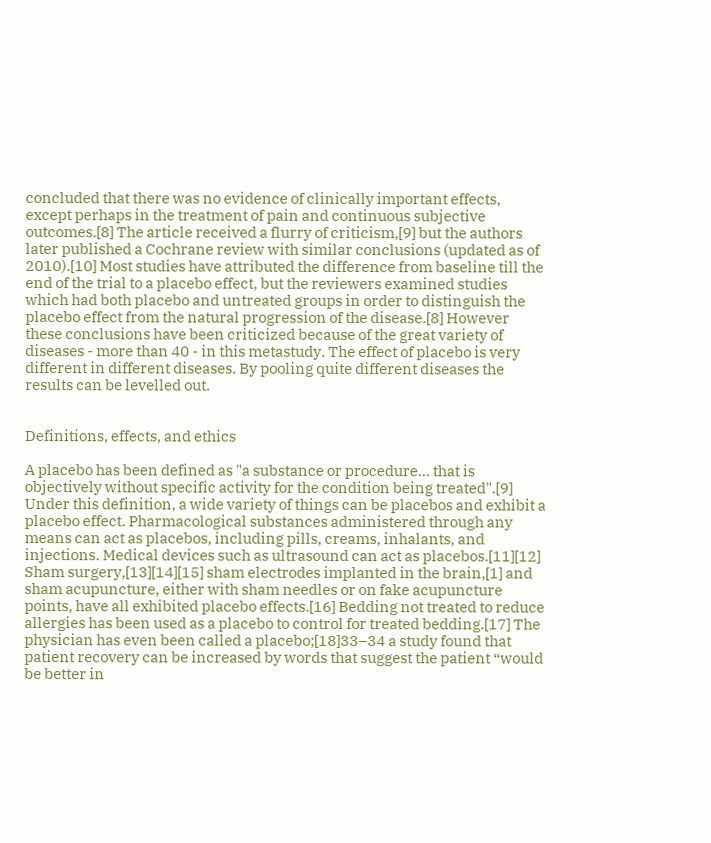concluded that there was no evidence of clinically important effects, except perhaps in the treatment of pain and continuous subjective outcomes.[8] The article received a flurry of criticism,[9] but the authors later published a Cochrane review with similar conclusions (updated as of 2010).[10] Most studies have attributed the difference from baseline till the end of the trial to a placebo effect, but the reviewers examined studies which had both placebo and untreated groups in order to distinguish the placebo effect from the natural progression of the disease.[8] However these conclusions have been criticized because of the great variety of diseases - more than 40 - in this metastudy. The effect of placebo is very different in different diseases. By pooling quite different diseases the results can be levelled out.


Definitions, effects, and ethics

A placebo has been defined as "a substance or procedure… that is objectively without specific activity for the condition being treated".[9] Under this definition, a wide variety of things can be placebos and exhibit a placebo effect. Pharmacological substances administered through any means can act as placebos, including pills, creams, inhalants, and injections. Medical devices such as ultrasound can act as placebos.[11][12] Sham surgery,[13][14][15] sham electrodes implanted in the brain,[1] and sham acupuncture, either with sham needles or on fake acupuncture points, have all exhibited placebo effects.[16] Bedding not treated to reduce allergies has been used as a placebo to control for treated bedding.[17] The physician has even been called a placebo;[18]33–34 a study found that patient recovery can be increased by words that suggest the patient “would be better in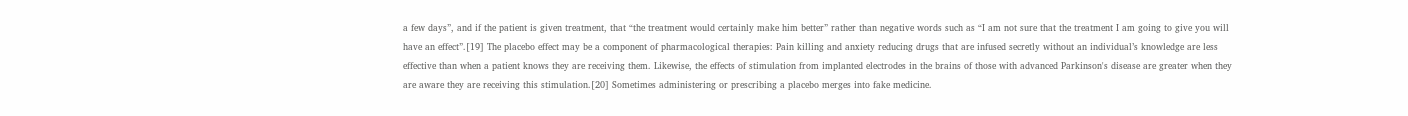a few days”, and if the patient is given treatment, that “the treatment would certainly make him better” rather than negative words such as “I am not sure that the treatment I am going to give you will have an effect”.[19] The placebo effect may be a component of pharmacological therapies: Pain killing and anxiety reducing drugs that are infused secretly without an individual’s knowledge are less effective than when a patient knows they are receiving them. Likewise, the effects of stimulation from implanted electrodes in the brains of those with advanced Parkinson's disease are greater when they are aware they are receiving this stimulation.[20] Sometimes administering or prescribing a placebo merges into fake medicine.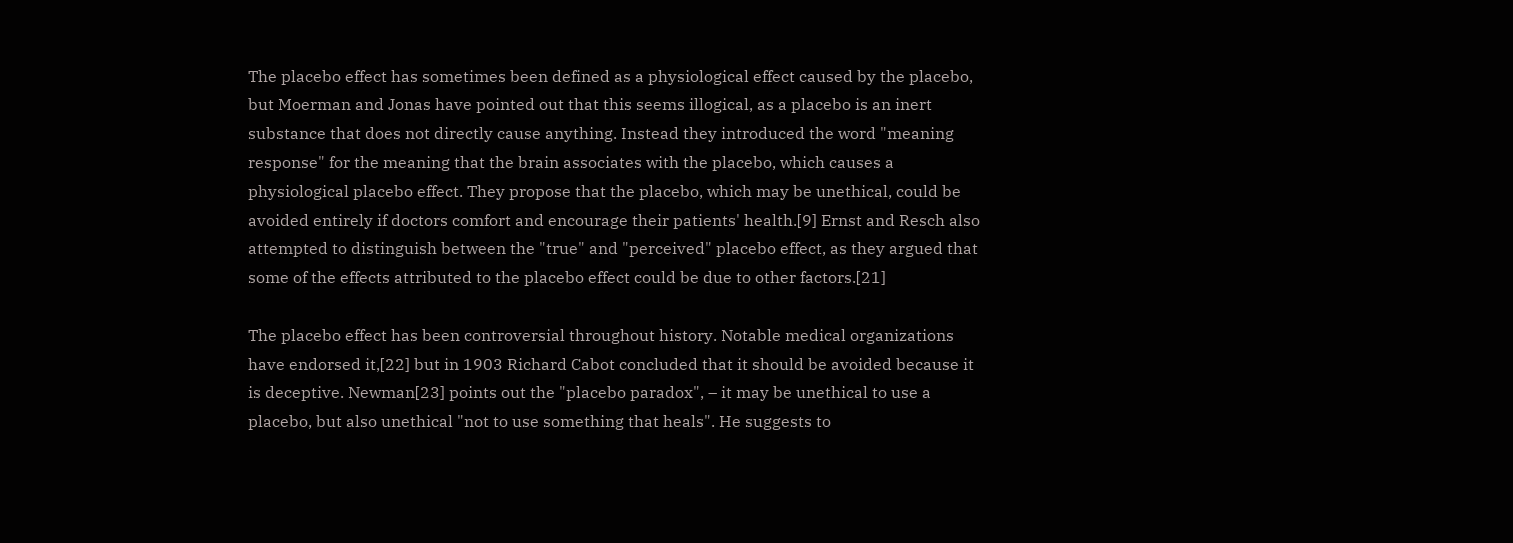The placebo effect has sometimes been defined as a physiological effect caused by the placebo, but Moerman and Jonas have pointed out that this seems illogical, as a placebo is an inert substance that does not directly cause anything. Instead they introduced the word "meaning response" for the meaning that the brain associates with the placebo, which causes a physiological placebo effect. They propose that the placebo, which may be unethical, could be avoided entirely if doctors comfort and encourage their patients' health.[9] Ernst and Resch also attempted to distinguish between the "true" and "perceived" placebo effect, as they argued that some of the effects attributed to the placebo effect could be due to other factors.[21]

The placebo effect has been controversial throughout history. Notable medical organizations have endorsed it,[22] but in 1903 Richard Cabot concluded that it should be avoided because it is deceptive. Newman[23] points out the "placebo paradox", – it may be unethical to use a placebo, but also unethical "not to use something that heals". He suggests to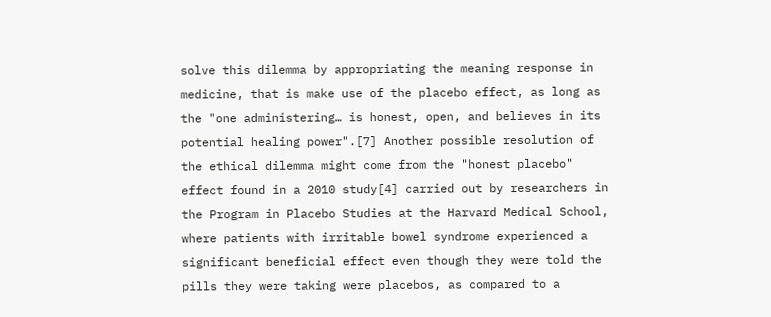solve this dilemma by appropriating the meaning response in medicine, that is make use of the placebo effect, as long as the "one administering… is honest, open, and believes in its potential healing power".[7] Another possible resolution of the ethical dilemma might come from the "honest placebo" effect found in a 2010 study[4] carried out by researchers in the Program in Placebo Studies at the Harvard Medical School, where patients with irritable bowel syndrome experienced a significant beneficial effect even though they were told the pills they were taking were placebos, as compared to a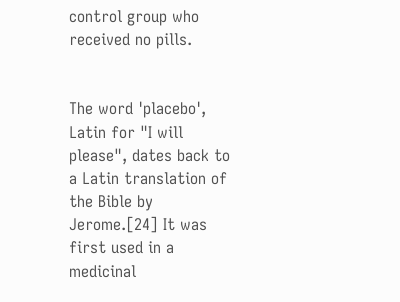control group who received no pills.


The word 'placebo', Latin for "I will please", dates back to a Latin translation of the Bible by Jerome.[24] It was first used in a medicinal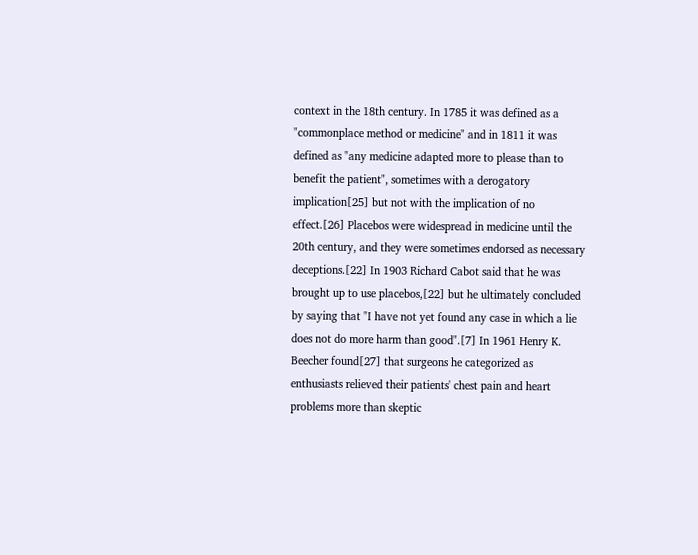context in the 18th century. In 1785 it was defined as a "commonplace method or medicine" and in 1811 it was defined as "any medicine adapted more to please than to benefit the patient", sometimes with a derogatory implication[25] but not with the implication of no effect.[26] Placebos were widespread in medicine until the 20th century, and they were sometimes endorsed as necessary deceptions.[22] In 1903 Richard Cabot said that he was brought up to use placebos,[22] but he ultimately concluded by saying that "I have not yet found any case in which a lie does not do more harm than good".[7] In 1961 Henry K. Beecher found[27] that surgeons he categorized as enthusiasts relieved their patients' chest pain and heart problems more than skeptic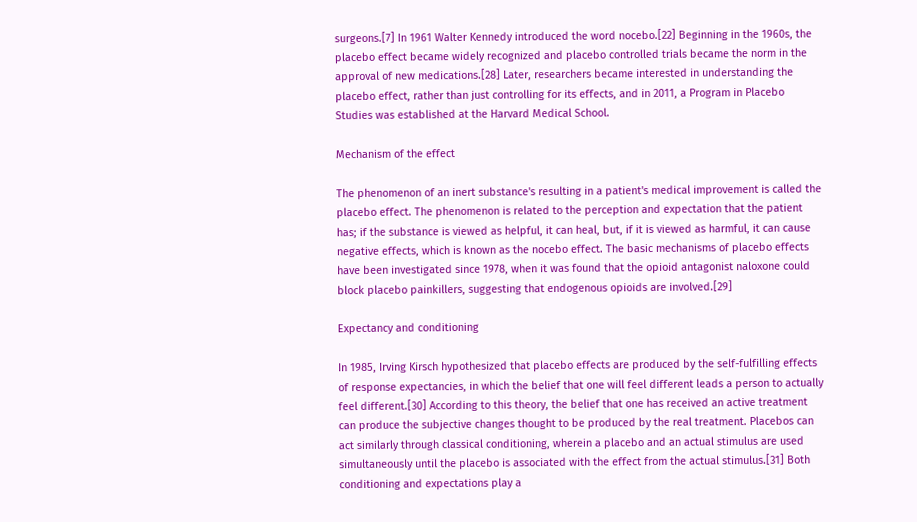surgeons.[7] In 1961 Walter Kennedy introduced the word nocebo.[22] Beginning in the 1960s, the placebo effect became widely recognized and placebo controlled trials became the norm in the approval of new medications.[28] Later, researchers became interested in understanding the placebo effect, rather than just controlling for its effects, and in 2011, a Program in Placebo Studies was established at the Harvard Medical School.

Mechanism of the effect

The phenomenon of an inert substance's resulting in a patient's medical improvement is called the placebo effect. The phenomenon is related to the perception and expectation that the patient has; if the substance is viewed as helpful, it can heal, but, if it is viewed as harmful, it can cause negative effects, which is known as the nocebo effect. The basic mechanisms of placebo effects have been investigated since 1978, when it was found that the opioid antagonist naloxone could block placebo painkillers, suggesting that endogenous opioids are involved.[29]

Expectancy and conditioning

In 1985, Irving Kirsch hypothesized that placebo effects are produced by the self-fulfilling effects of response expectancies, in which the belief that one will feel different leads a person to actually feel different.[30] According to this theory, the belief that one has received an active treatment can produce the subjective changes thought to be produced by the real treatment. Placebos can act similarly through classical conditioning, wherein a placebo and an actual stimulus are used simultaneously until the placebo is associated with the effect from the actual stimulus.[31] Both conditioning and expectations play a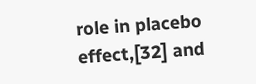role in placebo effect,[32] and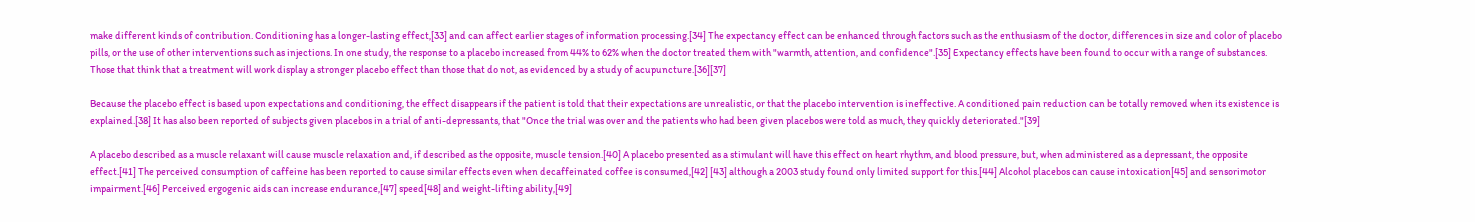make different kinds of contribution. Conditioning has a longer-lasting effect,[33] and can affect earlier stages of information processing.[34] The expectancy effect can be enhanced through factors such as the enthusiasm of the doctor, differences in size and color of placebo pills, or the use of other interventions such as injections. In one study, the response to a placebo increased from 44% to 62% when the doctor treated them with "warmth, attention, and confidence".[35] Expectancy effects have been found to occur with a range of substances. Those that think that a treatment will work display a stronger placebo effect than those that do not, as evidenced by a study of acupuncture.[36][37]

Because the placebo effect is based upon expectations and conditioning, the effect disappears if the patient is told that their expectations are unrealistic, or that the placebo intervention is ineffective. A conditioned pain reduction can be totally removed when its existence is explained.[38] It has also been reported of subjects given placebos in a trial of anti-depressants, that "Once the trial was over and the patients who had been given placebos were told as much, they quickly deteriorated."[39]

A placebo described as a muscle relaxant will cause muscle relaxation and, if described as the opposite, muscle tension.[40] A placebo presented as a stimulant will have this effect on heart rhythm, and blood pressure, but, when administered as a depressant, the opposite effect.[41] The perceived consumption of caffeine has been reported to cause similar effects even when decaffeinated coffee is consumed,[42] [43] although a 2003 study found only limited support for this.[44] Alcohol placebos can cause intoxication[45] and sensorimotor impairment.[46] Perceived ergogenic aids can increase endurance,[47] speed[48] and weight-lifting ability,[49]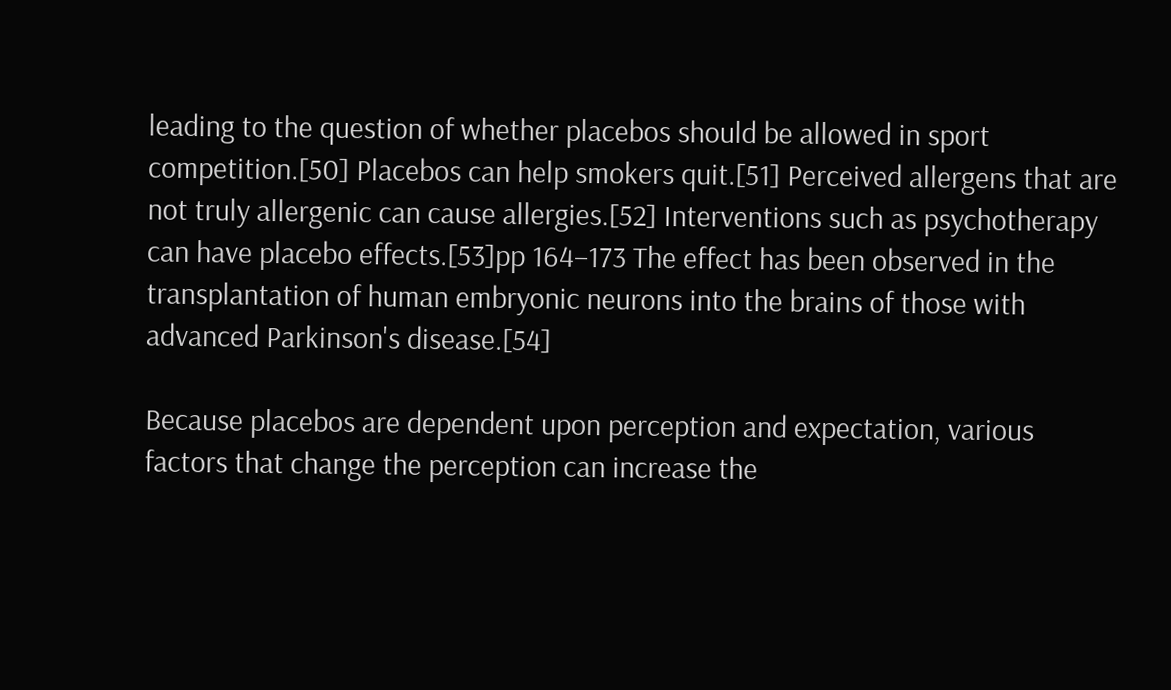leading to the question of whether placebos should be allowed in sport competition.[50] Placebos can help smokers quit.[51] Perceived allergens that are not truly allergenic can cause allergies.[52] Interventions such as psychotherapy can have placebo effects.[53]pp 164–173 The effect has been observed in the transplantation of human embryonic neurons into the brains of those with advanced Parkinson's disease.[54]

Because placebos are dependent upon perception and expectation, various factors that change the perception can increase the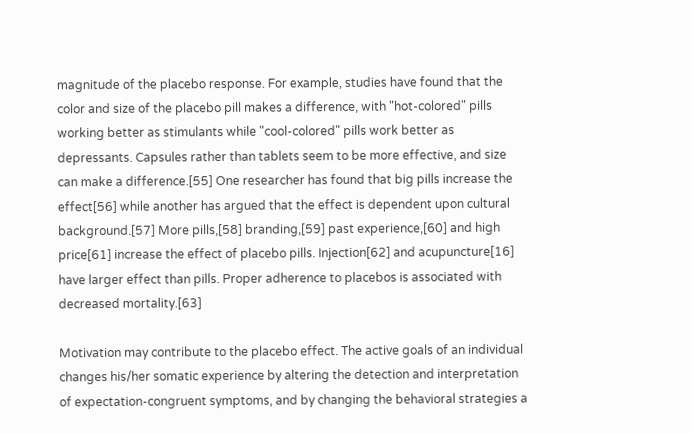magnitude of the placebo response. For example, studies have found that the color and size of the placebo pill makes a difference, with "hot-colored" pills working better as stimulants while "cool-colored" pills work better as depressants. Capsules rather than tablets seem to be more effective, and size can make a difference.[55] One researcher has found that big pills increase the effect[56] while another has argued that the effect is dependent upon cultural background.[57] More pills,[58] branding,[59] past experience,[60] and high price[61] increase the effect of placebo pills. Injection[62] and acupuncture[16] have larger effect than pills. Proper adherence to placebos is associated with decreased mortality.[63]

Motivation may contribute to the placebo effect. The active goals of an individual changes his/her somatic experience by altering the detection and interpretation of expectation-congruent symptoms, and by changing the behavioral strategies a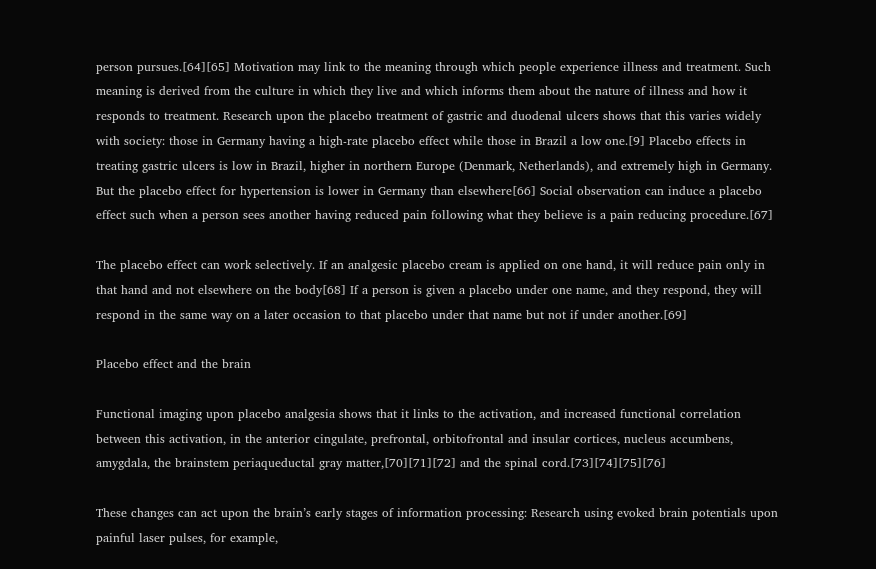person pursues.[64][65] Motivation may link to the meaning through which people experience illness and treatment. Such meaning is derived from the culture in which they live and which informs them about the nature of illness and how it responds to treatment. Research upon the placebo treatment of gastric and duodenal ulcers shows that this varies widely with society: those in Germany having a high-rate placebo effect while those in Brazil a low one.[9] Placebo effects in treating gastric ulcers is low in Brazil, higher in northern Europe (Denmark, Netherlands), and extremely high in Germany. But the placebo effect for hypertension is lower in Germany than elsewhere[66] Social observation can induce a placebo effect such when a person sees another having reduced pain following what they believe is a pain reducing procedure.[67]

The placebo effect can work selectively. If an analgesic placebo cream is applied on one hand, it will reduce pain only in that hand and not elsewhere on the body[68] If a person is given a placebo under one name, and they respond, they will respond in the same way on a later occasion to that placebo under that name but not if under another.[69]

Placebo effect and the brain

Functional imaging upon placebo analgesia shows that it links to the activation, and increased functional correlation between this activation, in the anterior cingulate, prefrontal, orbitofrontal and insular cortices, nucleus accumbens, amygdala, the brainstem periaqueductal gray matter,[70][71][72] and the spinal cord.[73][74][75][76]

These changes can act upon the brain’s early stages of information processing: Research using evoked brain potentials upon painful laser pulses, for example,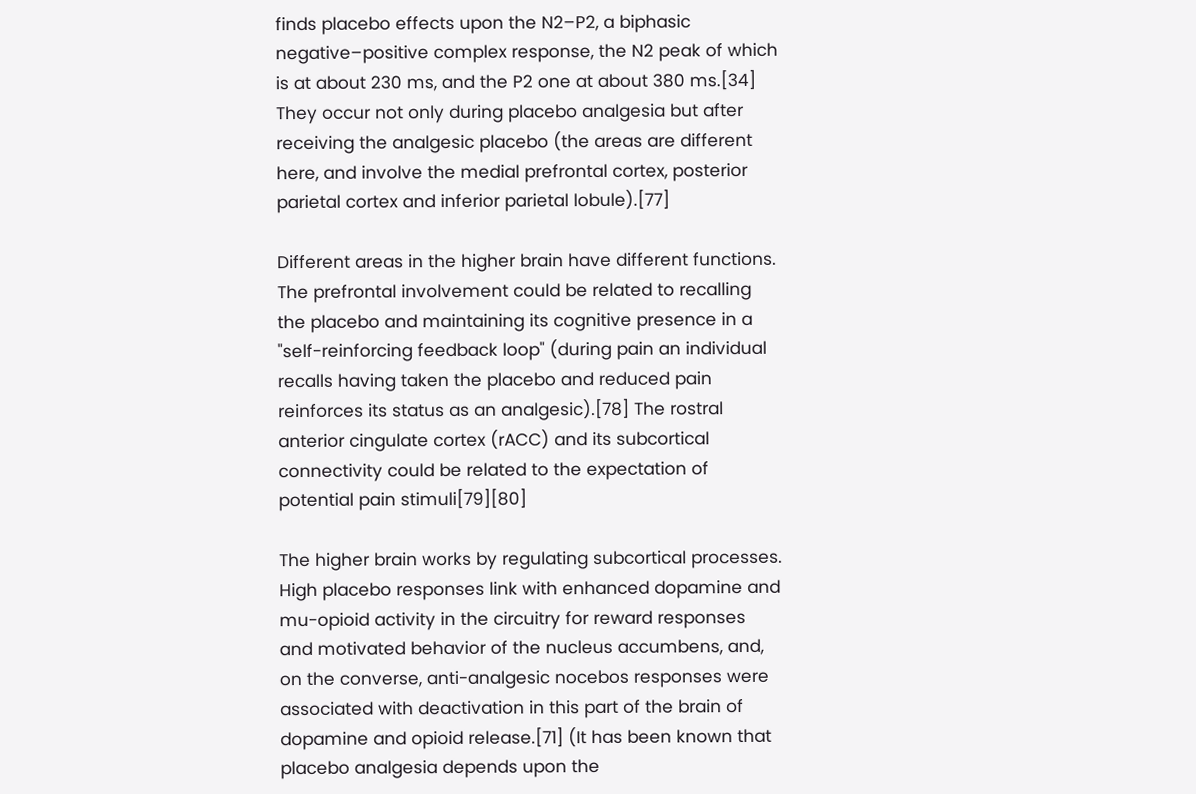finds placebo effects upon the N2–P2, a biphasic negative–positive complex response, the N2 peak of which is at about 230 ms, and the P2 one at about 380 ms.[34] They occur not only during placebo analgesia but after receiving the analgesic placebo (the areas are different here, and involve the medial prefrontal cortex, posterior parietal cortex and inferior parietal lobule).[77]

Different areas in the higher brain have different functions. The prefrontal involvement could be related to recalling the placebo and maintaining its cognitive presence in a "self-reinforcing feedback loop" (during pain an individual recalls having taken the placebo and reduced pain reinforces its status as an analgesic).[78] The rostral anterior cingulate cortex (rACC) and its subcortical connectivity could be related to the expectation of potential pain stimuli[79][80]

The higher brain works by regulating subcortical processes. High placebo responses link with enhanced dopamine and mu-opioid activity in the circuitry for reward responses and motivated behavior of the nucleus accumbens, and, on the converse, anti-analgesic nocebos responses were associated with deactivation in this part of the brain of dopamine and opioid release.[71] (It has been known that placebo analgesia depends upon the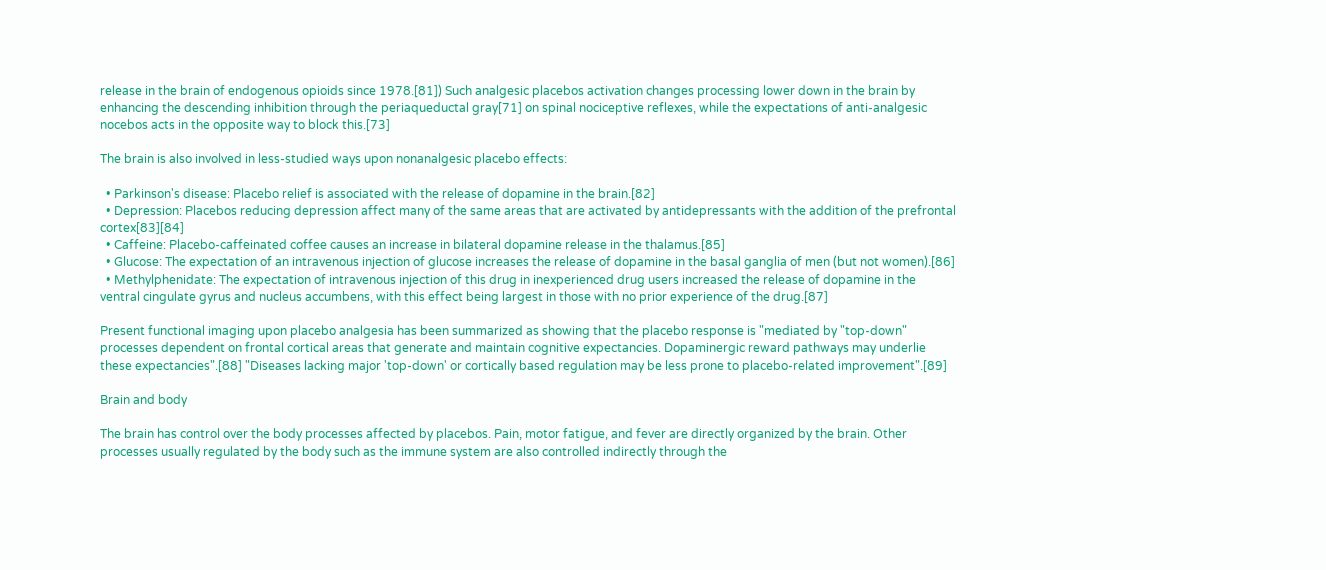release in the brain of endogenous opioids since 1978.[81]) Such analgesic placebos activation changes processing lower down in the brain by enhancing the descending inhibition through the periaqueductal gray[71] on spinal nociceptive reflexes, while the expectations of anti-analgesic nocebos acts in the opposite way to block this.[73]

The brain is also involved in less-studied ways upon nonanalgesic placebo effects:

  • Parkinson's disease: Placebo relief is associated with the release of dopamine in the brain.[82]
  • Depression: Placebos reducing depression affect many of the same areas that are activated by antidepressants with the addition of the prefrontal cortex[83][84]
  • Caffeine: Placebo-caffeinated coffee causes an increase in bilateral dopamine release in the thalamus.[85]
  • Glucose: The expectation of an intravenous injection of glucose increases the release of dopamine in the basal ganglia of men (but not women).[86]
  • Methylphenidate: The expectation of intravenous injection of this drug in inexperienced drug users increased the release of dopamine in the ventral cingulate gyrus and nucleus accumbens, with this effect being largest in those with no prior experience of the drug.[87]

Present functional imaging upon placebo analgesia has been summarized as showing that the placebo response is "mediated by "top-down" processes dependent on frontal cortical areas that generate and maintain cognitive expectancies. Dopaminergic reward pathways may underlie these expectancies".[88] "Diseases lacking major 'top-down' or cortically based regulation may be less prone to placebo-related improvement".[89]

Brain and body

The brain has control over the body processes affected by placebos. Pain, motor fatigue, and fever are directly organized by the brain. Other processes usually regulated by the body such as the immune system are also controlled indirectly through the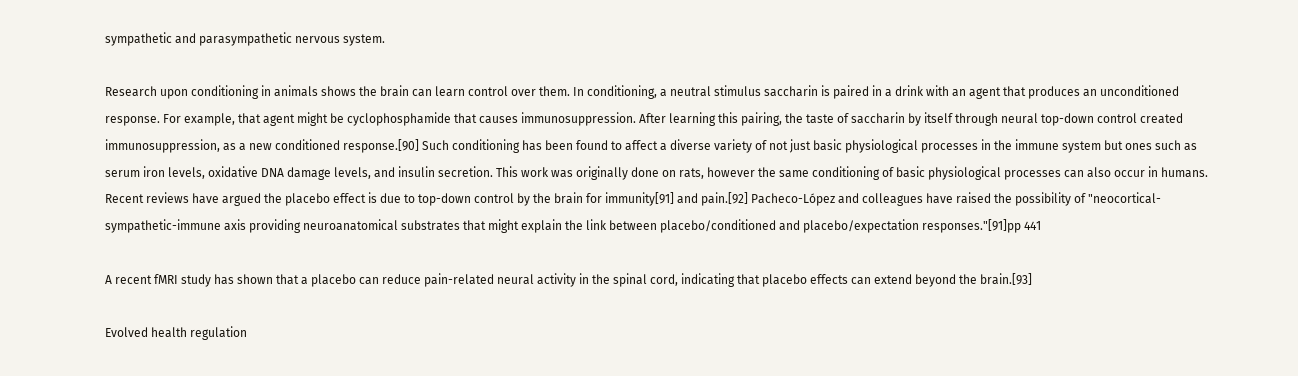sympathetic and parasympathetic nervous system.

Research upon conditioning in animals shows the brain can learn control over them. In conditioning, a neutral stimulus saccharin is paired in a drink with an agent that produces an unconditioned response. For example, that agent might be cyclophosphamide that causes immunosuppression. After learning this pairing, the taste of saccharin by itself through neural top-down control created immunosuppression, as a new conditioned response.[90] Such conditioning has been found to affect a diverse variety of not just basic physiological processes in the immune system but ones such as serum iron levels, oxidative DNA damage levels, and insulin secretion. This work was originally done on rats, however the same conditioning of basic physiological processes can also occur in humans. Recent reviews have argued the placebo effect is due to top-down control by the brain for immunity[91] and pain.[92] Pacheco-López and colleagues have raised the possibility of "neocortical-sympathetic-immune axis providing neuroanatomical substrates that might explain the link between placebo/conditioned and placebo/expectation responses."[91]pp 441

A recent fMRI study has shown that a placebo can reduce pain-related neural activity in the spinal cord, indicating that placebo effects can extend beyond the brain.[93]

Evolved health regulation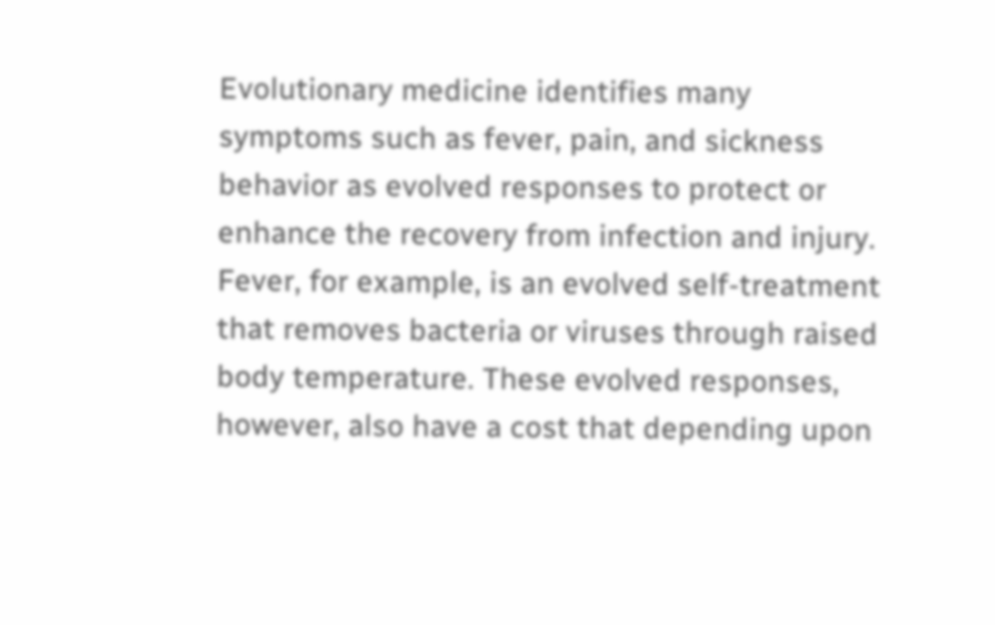Evolutionary medicine identifies many symptoms such as fever, pain, and sickness behavior as evolved responses to protect or enhance the recovery from infection and injury. Fever, for example, is an evolved self-treatment that removes bacteria or viruses through raised body temperature. These evolved responses, however, also have a cost that depending upon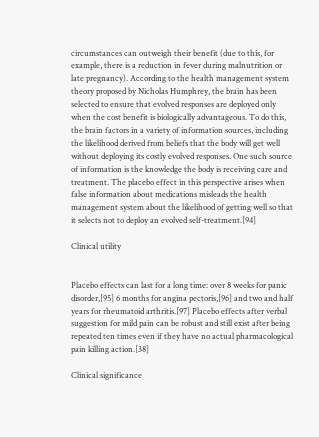circumstances can outweigh their benefit (due to this, for example, there is a reduction in fever during malnutrition or late pregnancy). According to the health management system theory proposed by Nicholas Humphrey, the brain has been selected to ensure that evolved responses are deployed only when the cost benefit is biologically advantageous. To do this, the brain factors in a variety of information sources, including the likelihood derived from beliefs that the body will get well without deploying its costly evolved responses. One such source of information is the knowledge the body is receiving care and treatment. The placebo effect in this perspective arises when false information about medications misleads the health management system about the likelihood of getting well so that it selects not to deploy an evolved self-treatment.[94]

Clinical utility


Placebo effects can last for a long time: over 8 weeks for panic disorder,[95] 6 months for angina pectoris,[96] and two and half years for rheumatoid arthritis.[97] Placebo effects after verbal suggestion for mild pain can be robust and still exist after being repeated ten times even if they have no actual pharmacological pain killing action.[38]

Clinical significance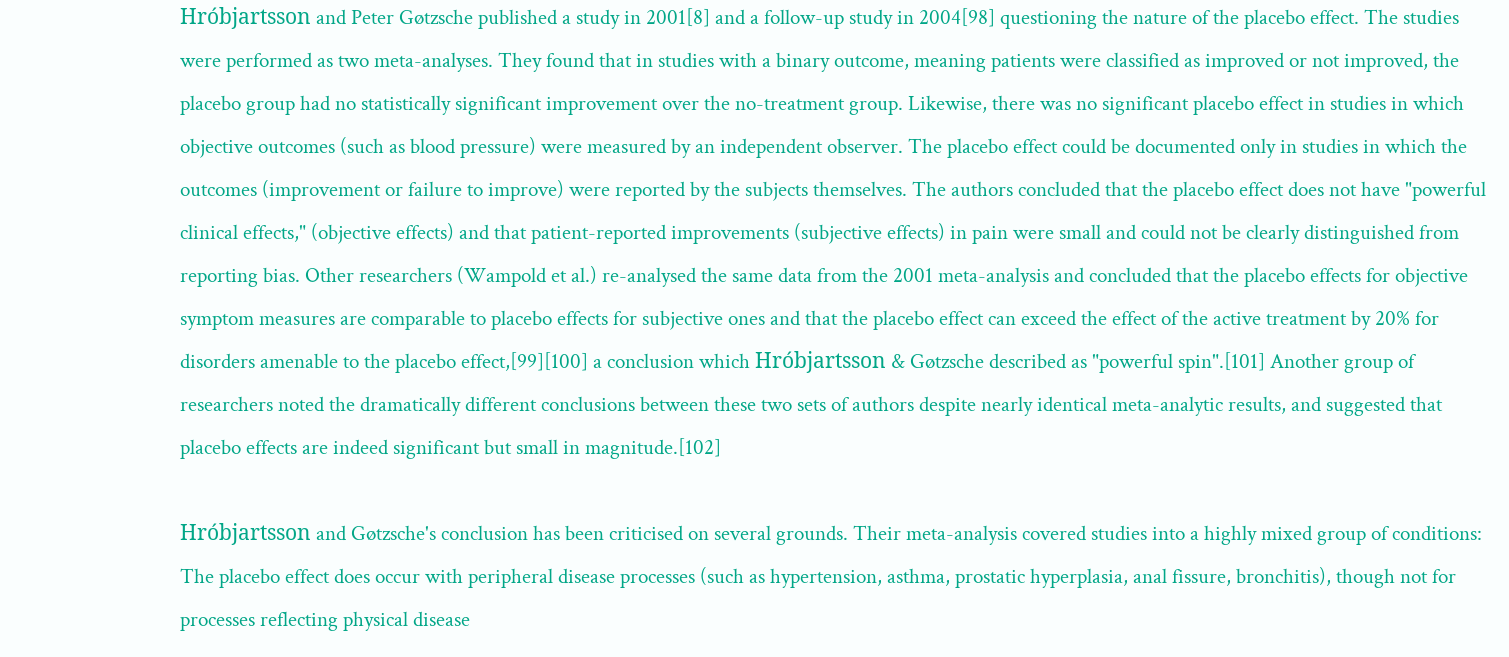Hróbjartsson and Peter Gøtzsche published a study in 2001[8] and a follow-up study in 2004[98] questioning the nature of the placebo effect. The studies were performed as two meta-analyses. They found that in studies with a binary outcome, meaning patients were classified as improved or not improved, the placebo group had no statistically significant improvement over the no-treatment group. Likewise, there was no significant placebo effect in studies in which objective outcomes (such as blood pressure) were measured by an independent observer. The placebo effect could be documented only in studies in which the outcomes (improvement or failure to improve) were reported by the subjects themselves. The authors concluded that the placebo effect does not have "powerful clinical effects," (objective effects) and that patient-reported improvements (subjective effects) in pain were small and could not be clearly distinguished from reporting bias. Other researchers (Wampold et al.) re-analysed the same data from the 2001 meta-analysis and concluded that the placebo effects for objective symptom measures are comparable to placebo effects for subjective ones and that the placebo effect can exceed the effect of the active treatment by 20% for disorders amenable to the placebo effect,[99][100] a conclusion which Hróbjartsson & Gøtzsche described as "powerful spin".[101] Another group of researchers noted the dramatically different conclusions between these two sets of authors despite nearly identical meta-analytic results, and suggested that placebo effects are indeed significant but small in magnitude.[102]

Hróbjartsson and Gøtzsche's conclusion has been criticised on several grounds. Their meta-analysis covered studies into a highly mixed group of conditions: The placebo effect does occur with peripheral disease processes (such as hypertension, asthma, prostatic hyperplasia, anal fissure, bronchitis), though not for processes reflecting physical disease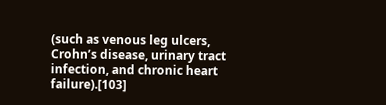(such as venous leg ulcers, Crohn’s disease, urinary tract infection, and chronic heart failure).[103]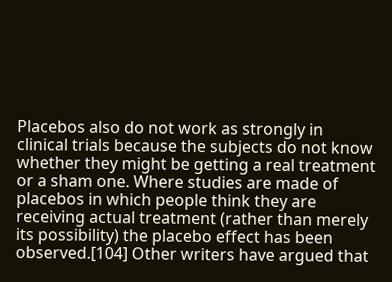Placebos also do not work as strongly in clinical trials because the subjects do not know whether they might be getting a real treatment or a sham one. Where studies are made of placebos in which people think they are receiving actual treatment (rather than merely its possibility) the placebo effect has been observed.[104] Other writers have argued that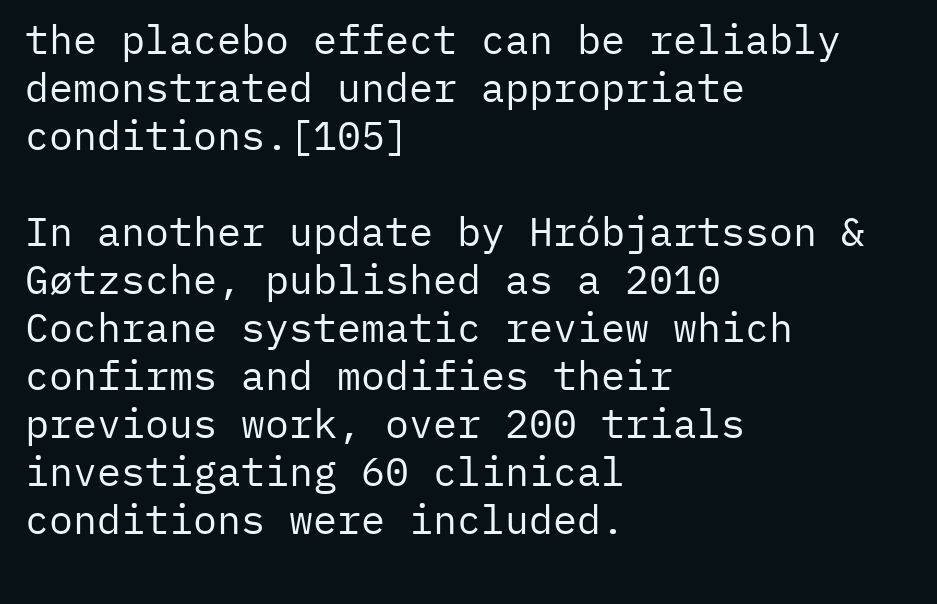the placebo effect can be reliably demonstrated under appropriate conditions.[105]

In another update by Hróbjartsson & Gøtzsche, published as a 2010 Cochrane systematic review which confirms and modifies their previous work, over 200 trials investigating 60 clinical conditions were included.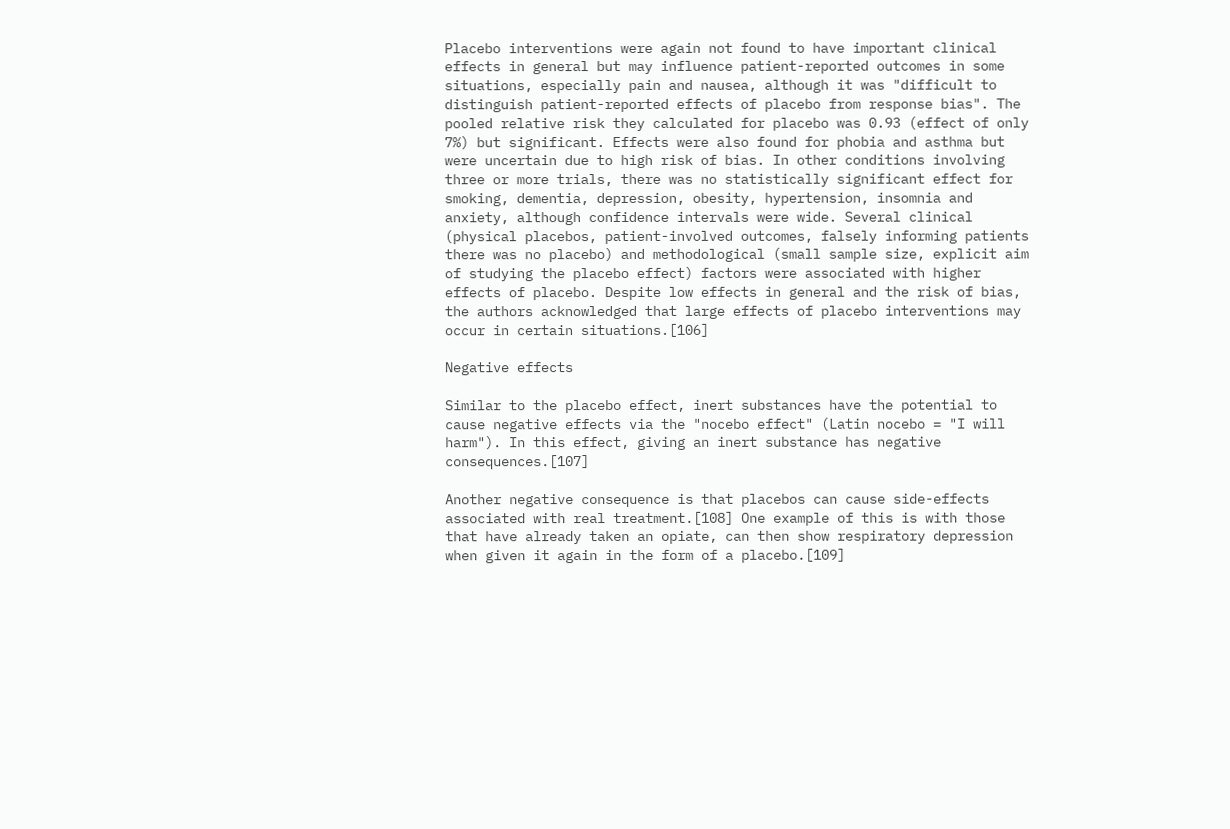Placebo interventions were again not found to have important clinical effects in general but may influence patient-reported outcomes in some situations, especially pain and nausea, although it was "difficult to distinguish patient-reported effects of placebo from response bias". The pooled relative risk they calculated for placebo was 0.93 (effect of only 7%) but significant. Effects were also found for phobia and asthma but were uncertain due to high risk of bias. In other conditions involving three or more trials, there was no statistically significant effect for smoking, dementia, depression, obesity, hypertension, insomnia and anxiety, although confidence intervals were wide. Several clinical (physical placebos, patient-involved outcomes, falsely informing patients there was no placebo) and methodological (small sample size, explicit aim of studying the placebo effect) factors were associated with higher effects of placebo. Despite low effects in general and the risk of bias, the authors acknowledged that large effects of placebo interventions may occur in certain situations.[106]

Negative effects

Similar to the placebo effect, inert substances have the potential to cause negative effects via the "nocebo effect" (Latin nocebo = "I will harm"). In this effect, giving an inert substance has negative consequences.[107]

Another negative consequence is that placebos can cause side-effects associated with real treatment.[108] One example of this is with those that have already taken an opiate, can then show respiratory depression when given it again in the form of a placebo.[109]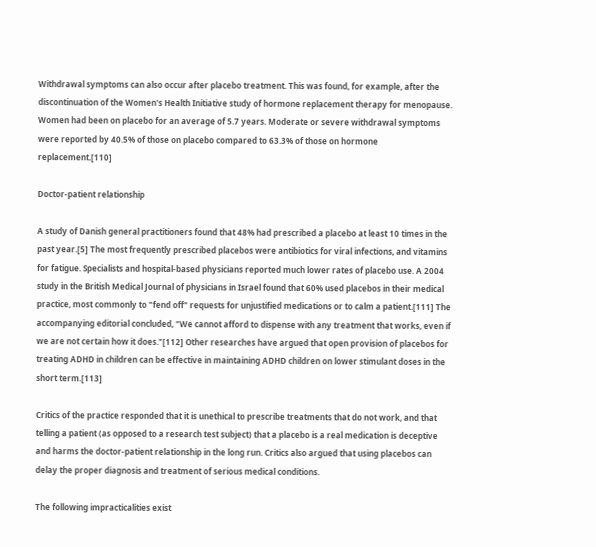Withdrawal symptoms can also occur after placebo treatment. This was found, for example, after the discontinuation of the Women's Health Initiative study of hormone replacement therapy for menopause. Women had been on placebo for an average of 5.7 years. Moderate or severe withdrawal symptoms were reported by 40.5% of those on placebo compared to 63.3% of those on hormone replacement.[110]

Doctor-patient relationship

A study of Danish general practitioners found that 48% had prescribed a placebo at least 10 times in the past year.[5] The most frequently prescribed placebos were antibiotics for viral infections, and vitamins for fatigue. Specialists and hospital-based physicians reported much lower rates of placebo use. A 2004 study in the British Medical Journal of physicians in Israel found that 60% used placebos in their medical practice, most commonly to "fend off" requests for unjustified medications or to calm a patient.[111] The accompanying editorial concluded, "We cannot afford to dispense with any treatment that works, even if we are not certain how it does."[112] Other researches have argued that open provision of placebos for treating ADHD in children can be effective in maintaining ADHD children on lower stimulant doses in the short term.[113]

Critics of the practice responded that it is unethical to prescribe treatments that do not work, and that telling a patient (as opposed to a research test subject) that a placebo is a real medication is deceptive and harms the doctor-patient relationship in the long run. Critics also argued that using placebos can delay the proper diagnosis and treatment of serious medical conditions.

The following impracticalities exist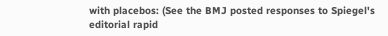with placebos: (See the BMJ posted responses to Spiegel's editorial rapid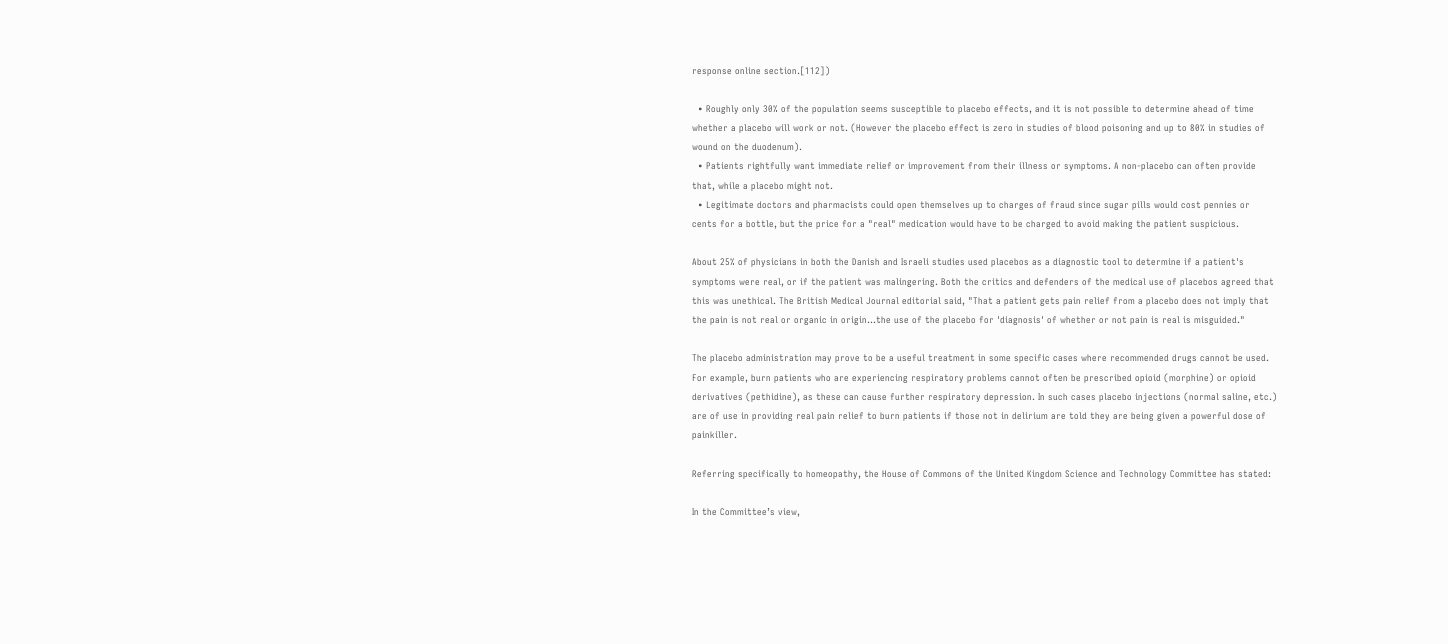response online section.[112])

  • Roughly only 30% of the population seems susceptible to placebo effects, and it is not possible to determine ahead of time whether a placebo will work or not. (However the placebo effect is zero in studies of blood poisoning and up to 80% in studies of wound on the duodenum).
  • Patients rightfully want immediate relief or improvement from their illness or symptoms. A non-placebo can often provide that, while a placebo might not.
  • Legitimate doctors and pharmacists could open themselves up to charges of fraud since sugar pills would cost pennies or cents for a bottle, but the price for a "real" medication would have to be charged to avoid making the patient suspicious.

About 25% of physicians in both the Danish and Israeli studies used placebos as a diagnostic tool to determine if a patient's symptoms were real, or if the patient was malingering. Both the critics and defenders of the medical use of placebos agreed that this was unethical. The British Medical Journal editorial said, "That a patient gets pain relief from a placebo does not imply that the pain is not real or organic in origin...the use of the placebo for 'diagnosis' of whether or not pain is real is misguided."

The placebo administration may prove to be a useful treatment in some specific cases where recommended drugs cannot be used. For example, burn patients who are experiencing respiratory problems cannot often be prescribed opioid (morphine) or opioid derivatives (pethidine), as these can cause further respiratory depression. In such cases placebo injections (normal saline, etc.) are of use in providing real pain relief to burn patients if those not in delirium are told they are being given a powerful dose of painkiller.

Referring specifically to homeopathy, the House of Commons of the United Kingdom Science and Technology Committee has stated:

In the Committee’s view,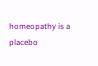homeopathy is a placebo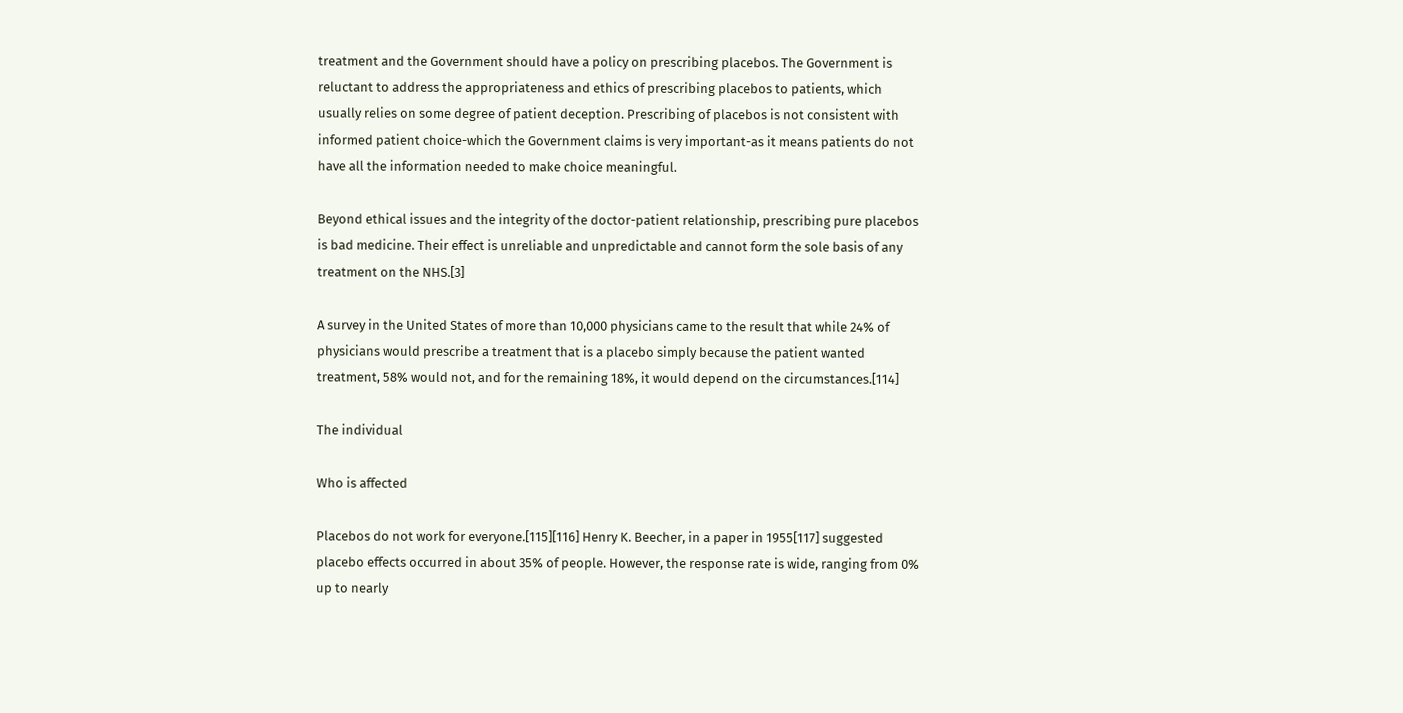treatment and the Government should have a policy on prescribing placebos. The Government is reluctant to address the appropriateness and ethics of prescribing placebos to patients, which usually relies on some degree of patient deception. Prescribing of placebos is not consistent with informed patient choice-which the Government claims is very important-as it means patients do not have all the information needed to make choice meaningful.

Beyond ethical issues and the integrity of the doctor-patient relationship, prescribing pure placebos is bad medicine. Their effect is unreliable and unpredictable and cannot form the sole basis of any treatment on the NHS.[3]

A survey in the United States of more than 10,000 physicians came to the result that while 24% of physicians would prescribe a treatment that is a placebo simply because the patient wanted treatment, 58% would not, and for the remaining 18%, it would depend on the circumstances.[114]

The individual

Who is affected

Placebos do not work for everyone.[115][116] Henry K. Beecher, in a paper in 1955[117] suggested placebo effects occurred in about 35% of people. However, the response rate is wide, ranging from 0% up to nearly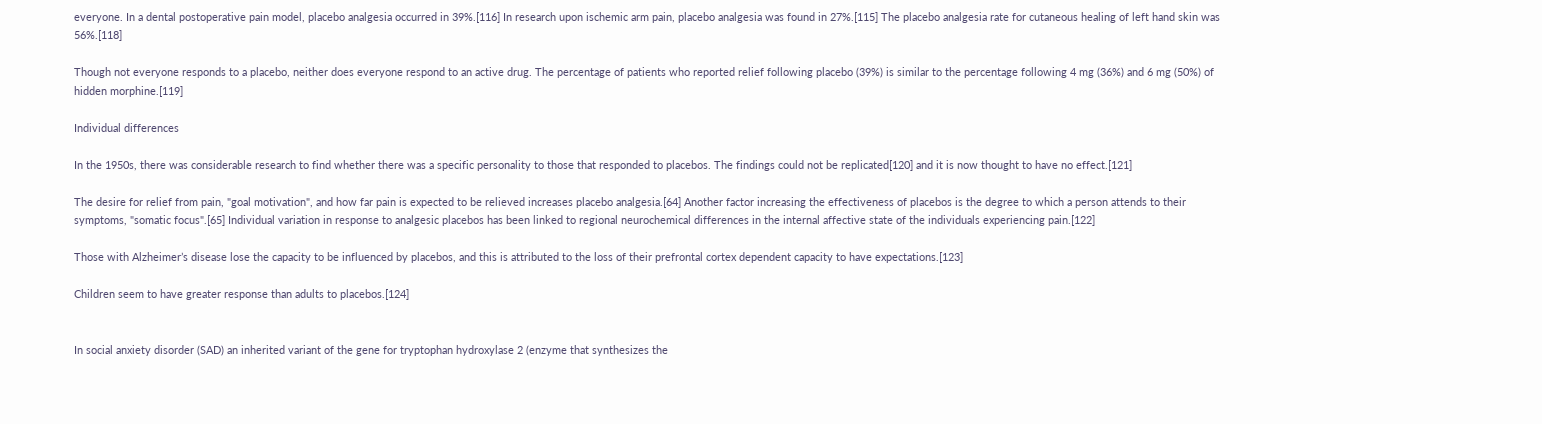everyone. In a dental postoperative pain model, placebo analgesia occurred in 39%.[116] In research upon ischemic arm pain, placebo analgesia was found in 27%.[115] The placebo analgesia rate for cutaneous healing of left hand skin was 56%.[118]

Though not everyone responds to a placebo, neither does everyone respond to an active drug. The percentage of patients who reported relief following placebo (39%) is similar to the percentage following 4 mg (36%) and 6 mg (50%) of hidden morphine.[119]

Individual differences

In the 1950s, there was considerable research to find whether there was a specific personality to those that responded to placebos. The findings could not be replicated[120] and it is now thought to have no effect.[121]

The desire for relief from pain, "goal motivation", and how far pain is expected to be relieved increases placebo analgesia.[64] Another factor increasing the effectiveness of placebos is the degree to which a person attends to their symptoms, "somatic focus".[65] Individual variation in response to analgesic placebos has been linked to regional neurochemical differences in the internal affective state of the individuals experiencing pain.[122]

Those with Alzheimer’s disease lose the capacity to be influenced by placebos, and this is attributed to the loss of their prefrontal cortex dependent capacity to have expectations.[123]

Children seem to have greater response than adults to placebos.[124]


In social anxiety disorder (SAD) an inherited variant of the gene for tryptophan hydroxylase 2 (enzyme that synthesizes the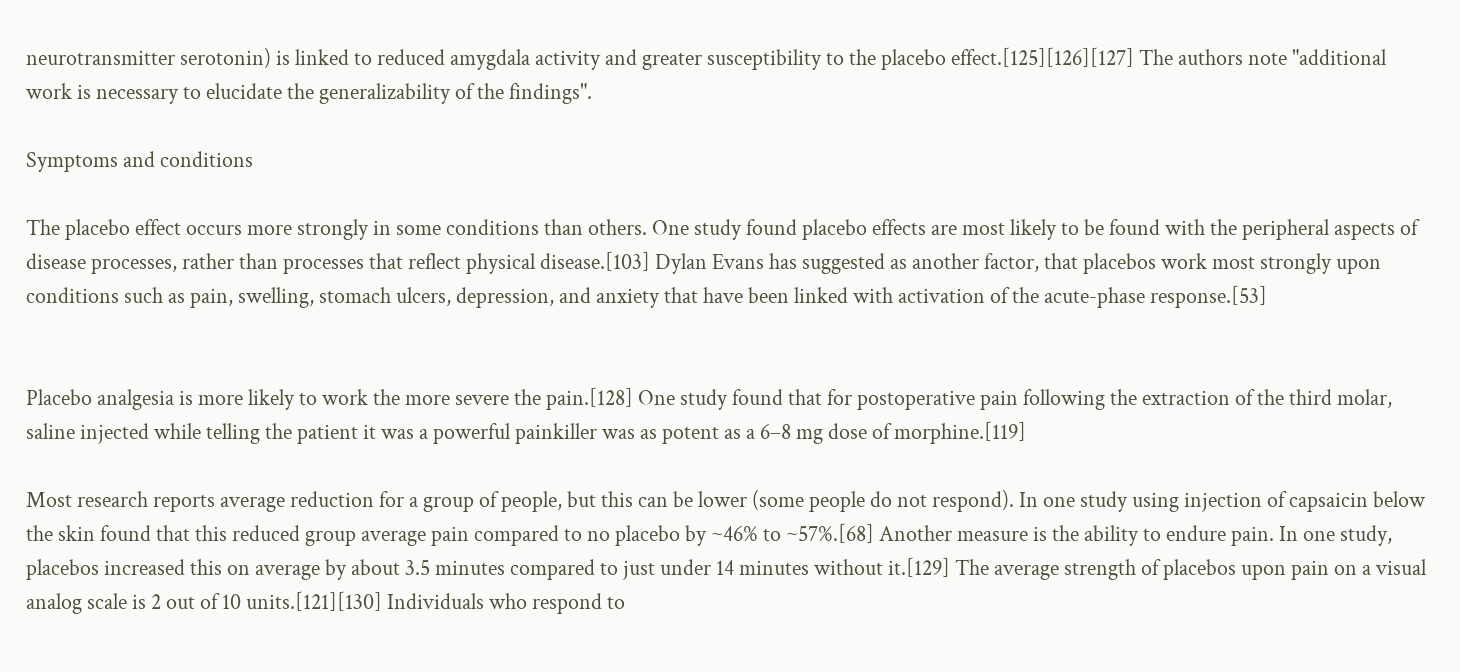neurotransmitter serotonin) is linked to reduced amygdala activity and greater susceptibility to the placebo effect.[125][126][127] The authors note "additional work is necessary to elucidate the generalizability of the findings".

Symptoms and conditions

The placebo effect occurs more strongly in some conditions than others. One study found placebo effects are most likely to be found with the peripheral aspects of disease processes, rather than processes that reflect physical disease.[103] Dylan Evans has suggested as another factor, that placebos work most strongly upon conditions such as pain, swelling, stomach ulcers, depression, and anxiety that have been linked with activation of the acute-phase response.[53]


Placebo analgesia is more likely to work the more severe the pain.[128] One study found that for postoperative pain following the extraction of the third molar, saline injected while telling the patient it was a powerful painkiller was as potent as a 6–8 mg dose of morphine.[119]

Most research reports average reduction for a group of people, but this can be lower (some people do not respond). In one study using injection of capsaicin below the skin found that this reduced group average pain compared to no placebo by ~46% to ~57%.[68] Another measure is the ability to endure pain. In one study, placebos increased this on average by about 3.5 minutes compared to just under 14 minutes without it.[129] The average strength of placebos upon pain on a visual analog scale is 2 out of 10 units.[121][130] Individuals who respond to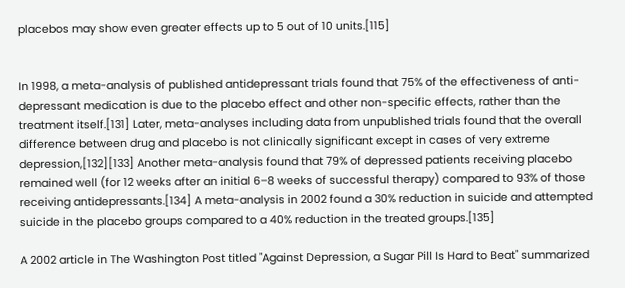placebos may show even greater effects up to 5 out of 10 units.[115]


In 1998, a meta-analysis of published antidepressant trials found that 75% of the effectiveness of anti-depressant medication is due to the placebo effect and other non-specific effects, rather than the treatment itself.[131] Later, meta-analyses including data from unpublished trials found that the overall difference between drug and placebo is not clinically significant except in cases of very extreme depression,[132][133] Another meta-analysis found that 79% of depressed patients receiving placebo remained well (for 12 weeks after an initial 6–8 weeks of successful therapy) compared to 93% of those receiving antidepressants.[134] A meta-analysis in 2002 found a 30% reduction in suicide and attempted suicide in the placebo groups compared to a 40% reduction in the treated groups.[135]

A 2002 article in The Washington Post titled "Against Depression, a Sugar Pill Is Hard to Beat" summarized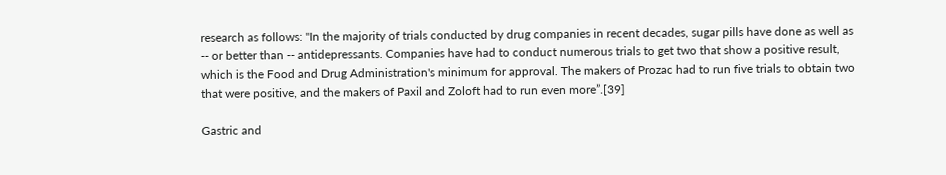research as follows: "In the majority of trials conducted by drug companies in recent decades, sugar pills have done as well as -- or better than -- antidepressants. Companies have had to conduct numerous trials to get two that show a positive result, which is the Food and Drug Administration's minimum for approval. The makers of Prozac had to run five trials to obtain two that were positive, and the makers of Paxil and Zoloft had to run even more”.[39]

Gastric and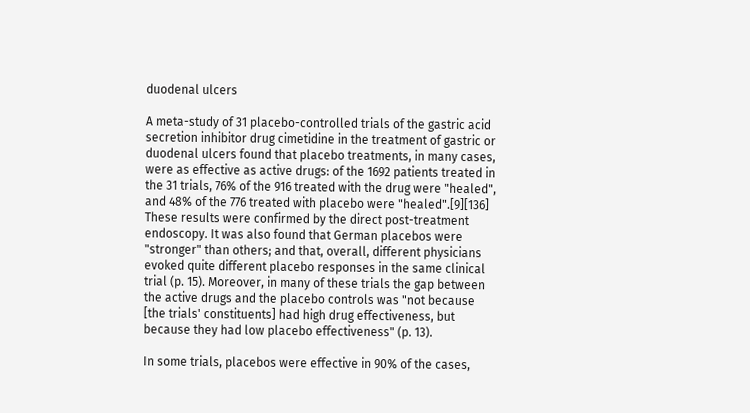duodenal ulcers

A meta-study of 31 placebo-controlled trials of the gastric acid secretion inhibitor drug cimetidine in the treatment of gastric or duodenal ulcers found that placebo treatments, in many cases, were as effective as active drugs: of the 1692 patients treated in the 31 trials, 76% of the 916 treated with the drug were "healed", and 48% of the 776 treated with placebo were "healed".[9][136] These results were confirmed by the direct post-treatment endoscopy. It was also found that German placebos were "stronger" than others; and that, overall, different physicians evoked quite different placebo responses in the same clinical trial (p. 15). Moreover, in many of these trials the gap between the active drugs and the placebo controls was "not because [the trials' constituents] had high drug effectiveness, but because they had low placebo effectiveness" (p. 13).

In some trials, placebos were effective in 90% of the cases,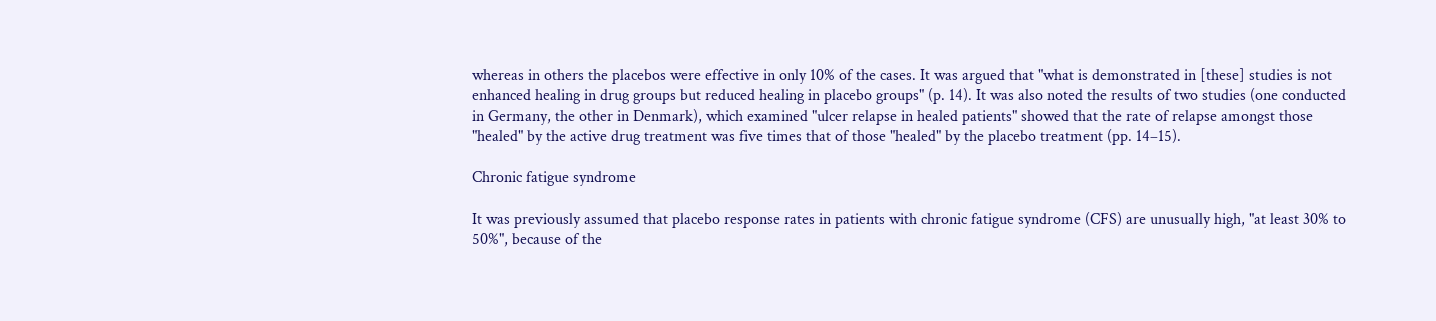whereas in others the placebos were effective in only 10% of the cases. It was argued that "what is demonstrated in [these] studies is not enhanced healing in drug groups but reduced healing in placebo groups" (p. 14). It was also noted the results of two studies (one conducted in Germany, the other in Denmark), which examined "ulcer relapse in healed patients" showed that the rate of relapse amongst those "healed" by the active drug treatment was five times that of those "healed" by the placebo treatment (pp. 14–15).

Chronic fatigue syndrome

It was previously assumed that placebo response rates in patients with chronic fatigue syndrome (CFS) are unusually high, "at least 30% to 50%", because of the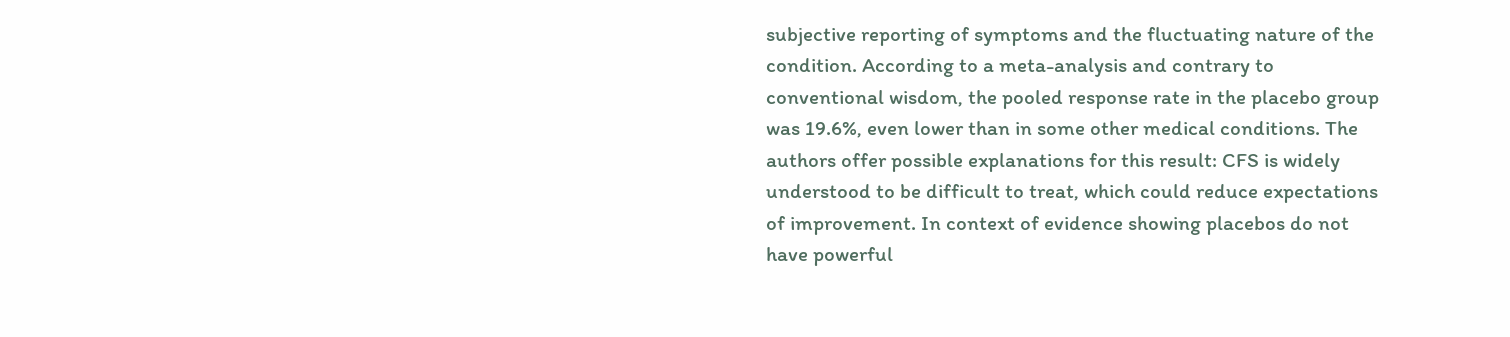subjective reporting of symptoms and the fluctuating nature of the condition. According to a meta-analysis and contrary to conventional wisdom, the pooled response rate in the placebo group was 19.6%, even lower than in some other medical conditions. The authors offer possible explanations for this result: CFS is widely understood to be difficult to treat, which could reduce expectations of improvement. In context of evidence showing placebos do not have powerful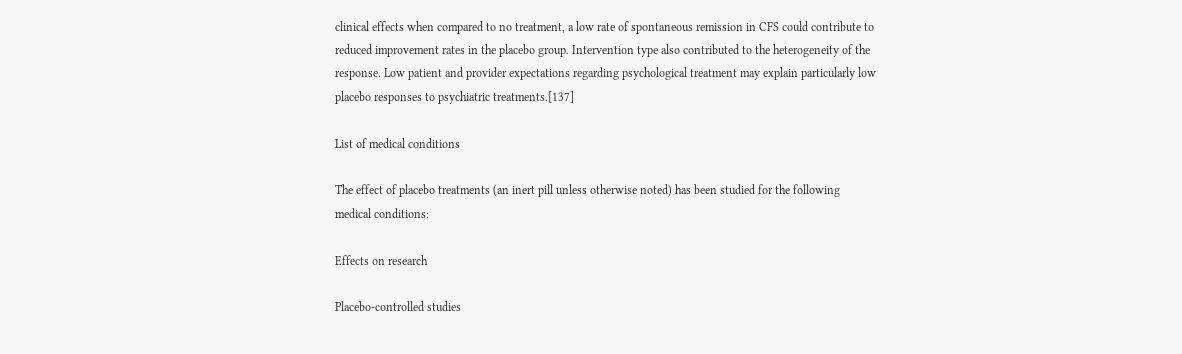clinical effects when compared to no treatment, a low rate of spontaneous remission in CFS could contribute to reduced improvement rates in the placebo group. Intervention type also contributed to the heterogeneity of the response. Low patient and provider expectations regarding psychological treatment may explain particularly low placebo responses to psychiatric treatments.[137]

List of medical conditions

The effect of placebo treatments (an inert pill unless otherwise noted) has been studied for the following medical conditions:

Effects on research

Placebo-controlled studies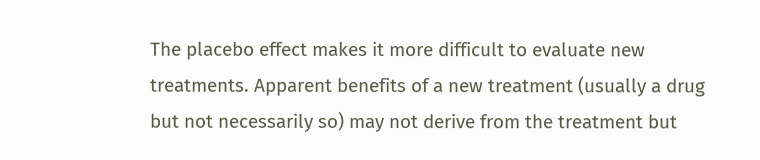The placebo effect makes it more difficult to evaluate new treatments. Apparent benefits of a new treatment (usually a drug but not necessarily so) may not derive from the treatment but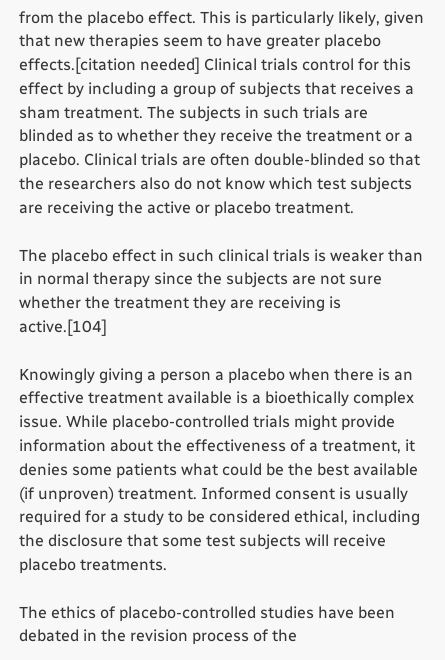from the placebo effect. This is particularly likely, given that new therapies seem to have greater placebo effects.[citation needed] Clinical trials control for this effect by including a group of subjects that receives a sham treatment. The subjects in such trials are blinded as to whether they receive the treatment or a placebo. Clinical trials are often double-blinded so that the researchers also do not know which test subjects are receiving the active or placebo treatment.

The placebo effect in such clinical trials is weaker than in normal therapy since the subjects are not sure whether the treatment they are receiving is active.[104]

Knowingly giving a person a placebo when there is an effective treatment available is a bioethically complex issue. While placebo-controlled trials might provide information about the effectiveness of a treatment, it denies some patients what could be the best available (if unproven) treatment. Informed consent is usually required for a study to be considered ethical, including the disclosure that some test subjects will receive placebo treatments.

The ethics of placebo-controlled studies have been debated in the revision process of the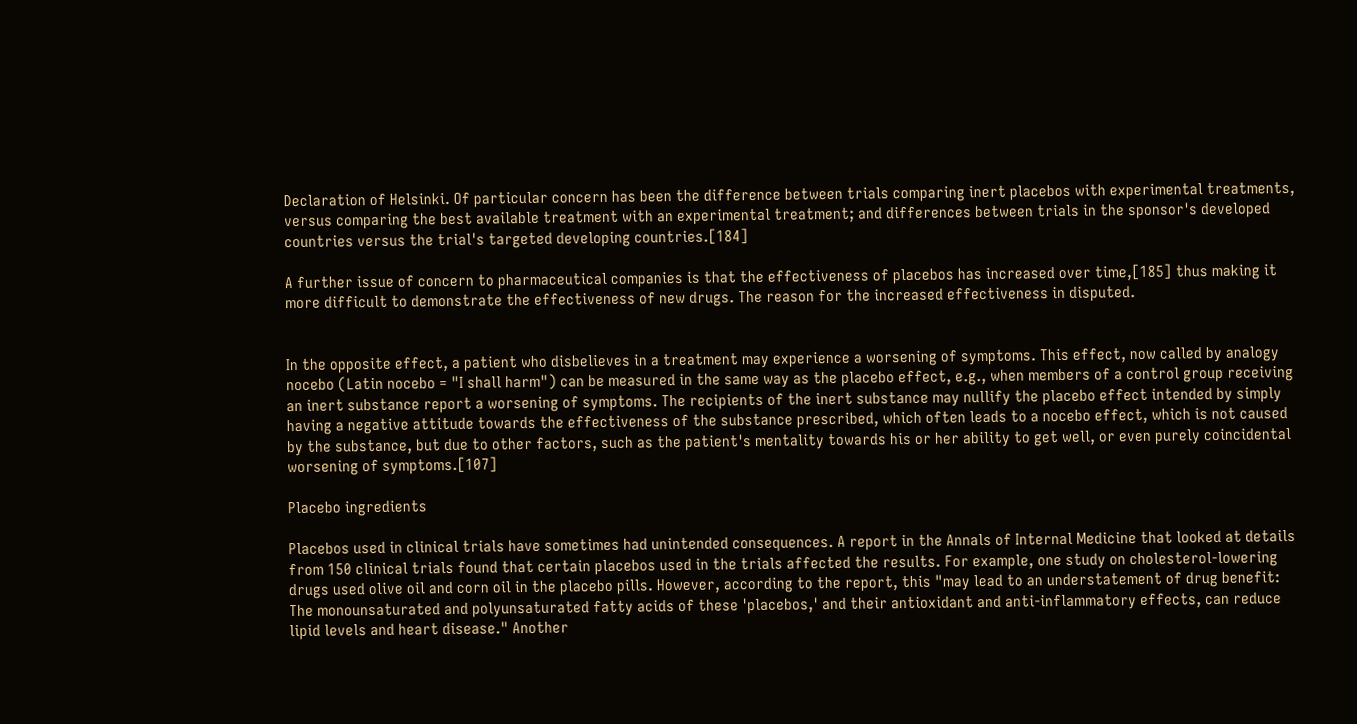Declaration of Helsinki. Of particular concern has been the difference between trials comparing inert placebos with experimental treatments, versus comparing the best available treatment with an experimental treatment; and differences between trials in the sponsor's developed countries versus the trial's targeted developing countries.[184]

A further issue of concern to pharmaceutical companies is that the effectiveness of placebos has increased over time,[185] thus making it more difficult to demonstrate the effectiveness of new drugs. The reason for the increased effectiveness in disputed.


In the opposite effect, a patient who disbelieves in a treatment may experience a worsening of symptoms. This effect, now called by analogy nocebo (Latin nocebo = "I shall harm") can be measured in the same way as the placebo effect, e.g., when members of a control group receiving an inert substance report a worsening of symptoms. The recipients of the inert substance may nullify the placebo effect intended by simply having a negative attitude towards the effectiveness of the substance prescribed, which often leads to a nocebo effect, which is not caused by the substance, but due to other factors, such as the patient's mentality towards his or her ability to get well, or even purely coincidental worsening of symptoms.[107]

Placebo ingredients

Placebos used in clinical trials have sometimes had unintended consequences. A report in the Annals of Internal Medicine that looked at details from 150 clinical trials found that certain placebos used in the trials affected the results. For example, one study on cholesterol-lowering drugs used olive oil and corn oil in the placebo pills. However, according to the report, this "may lead to an understatement of drug benefit: The monounsaturated and polyunsaturated fatty acids of these 'placebos,' and their antioxidant and anti-inflammatory effects, can reduce lipid levels and heart disease." Another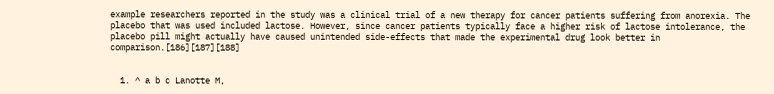example researchers reported in the study was a clinical trial of a new therapy for cancer patients suffering from anorexia. The placebo that was used included lactose. However, since cancer patients typically face a higher risk of lactose intolerance, the placebo pill might actually have caused unintended side-effects that made the experimental drug look better in comparison.[186][187][188]


  1. ^ a b c Lanotte M,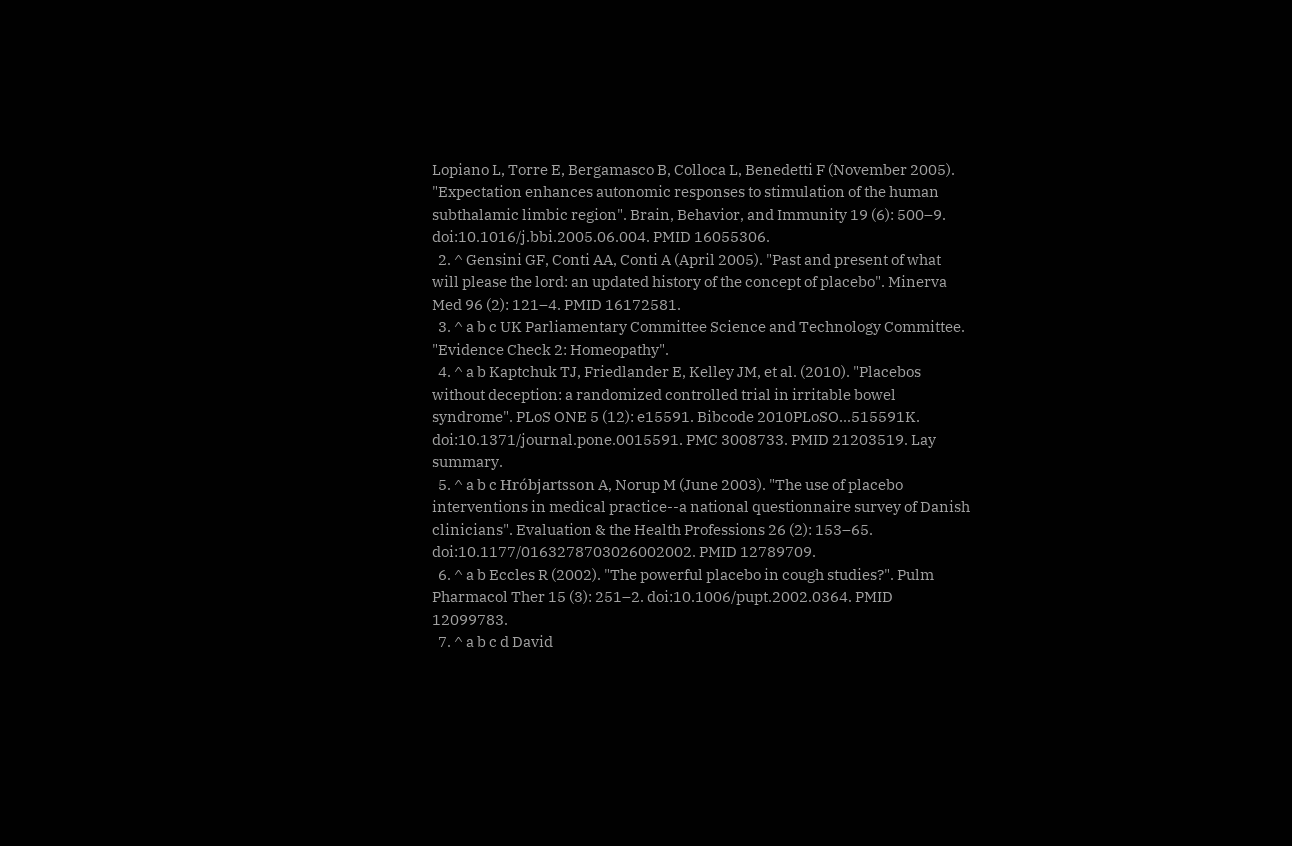Lopiano L, Torre E, Bergamasco B, Colloca L, Benedetti F (November 2005). "Expectation enhances autonomic responses to stimulation of the human subthalamic limbic region". Brain, Behavior, and Immunity 19 (6): 500–9. doi:10.1016/j.bbi.2005.06.004. PMID 16055306.
  2. ^ Gensini GF, Conti AA, Conti A (April 2005). "Past and present of what will please the lord: an updated history of the concept of placebo". Minerva Med 96 (2): 121–4. PMID 16172581.
  3. ^ a b c UK Parliamentary Committee Science and Technology Committee. "Evidence Check 2: Homeopathy".
  4. ^ a b Kaptchuk TJ, Friedlander E, Kelley JM, et al. (2010). "Placebos without deception: a randomized controlled trial in irritable bowel syndrome". PLoS ONE 5 (12): e15591. Bibcode 2010PLoSO...515591K. doi:10.1371/journal.pone.0015591. PMC 3008733. PMID 21203519. Lay summary.
  5. ^ a b c Hróbjartsson A, Norup M (June 2003). "The use of placebo interventions in medical practice--a national questionnaire survey of Danish clinicians". Evaluation & the Health Professions 26 (2): 153–65. doi:10.1177/0163278703026002002. PMID 12789709.
  6. ^ a b Eccles R (2002). "The powerful placebo in cough studies?". Pulm Pharmacol Ther 15 (3): 251–2. doi:10.1006/pupt.2002.0364. PMID 12099783.
  7. ^ a b c d David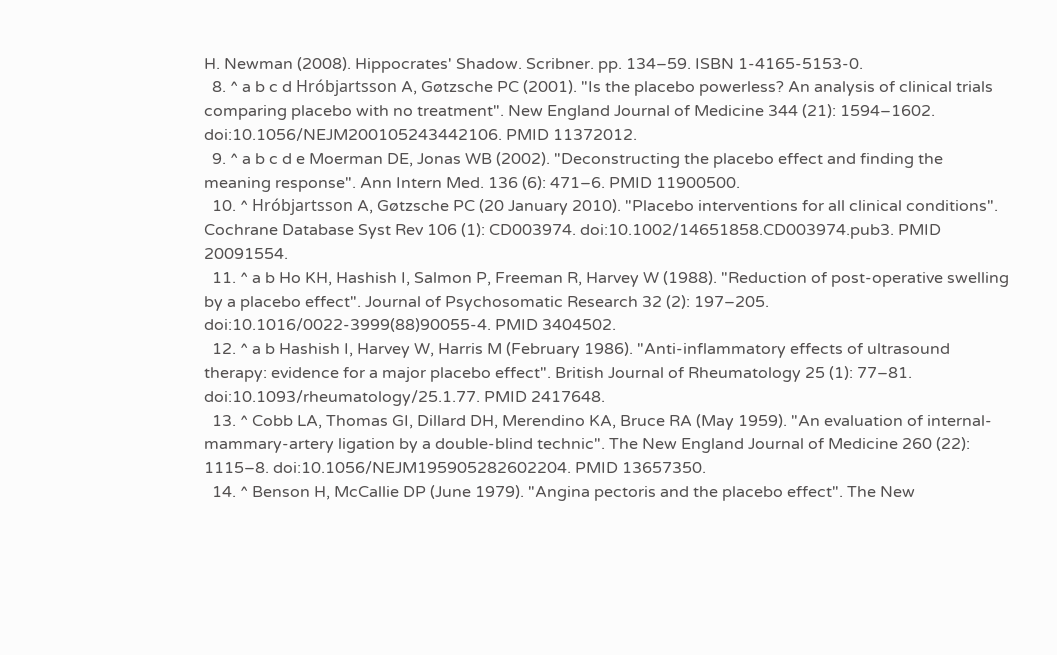H. Newman (2008). Hippocrates' Shadow. Scribner. pp. 134–59. ISBN 1-4165-5153-0.
  8. ^ a b c d Hróbjartsson A, Gøtzsche PC (2001). "Is the placebo powerless? An analysis of clinical trials comparing placebo with no treatment". New England Journal of Medicine 344 (21): 1594–1602. doi:10.1056/NEJM200105243442106. PMID 11372012.
  9. ^ a b c d e Moerman DE, Jonas WB (2002). "Deconstructing the placebo effect and finding the meaning response". Ann Intern Med. 136 (6): 471–6. PMID 11900500.
  10. ^ Hróbjartsson A, Gøtzsche PC (20 January 2010). "Placebo interventions for all clinical conditions". Cochrane Database Syst Rev 106 (1): CD003974. doi:10.1002/14651858.CD003974.pub3. PMID 20091554.
  11. ^ a b Ho KH, Hashish I, Salmon P, Freeman R, Harvey W (1988). "Reduction of post-operative swelling by a placebo effect". Journal of Psychosomatic Research 32 (2): 197–205. doi:10.1016/0022-3999(88)90055-4. PMID 3404502.
  12. ^ a b Hashish I, Harvey W, Harris M (February 1986). "Anti-inflammatory effects of ultrasound therapy: evidence for a major placebo effect". British Journal of Rheumatology 25 (1): 77–81. doi:10.1093/rheumatology/25.1.77. PMID 2417648.
  13. ^ Cobb LA, Thomas GI, Dillard DH, Merendino KA, Bruce RA (May 1959). "An evaluation of internal-mammary-artery ligation by a double-blind technic". The New England Journal of Medicine 260 (22): 1115–8. doi:10.1056/NEJM195905282602204. PMID 13657350.
  14. ^ Benson H, McCallie DP (June 1979). "Angina pectoris and the placebo effect". The New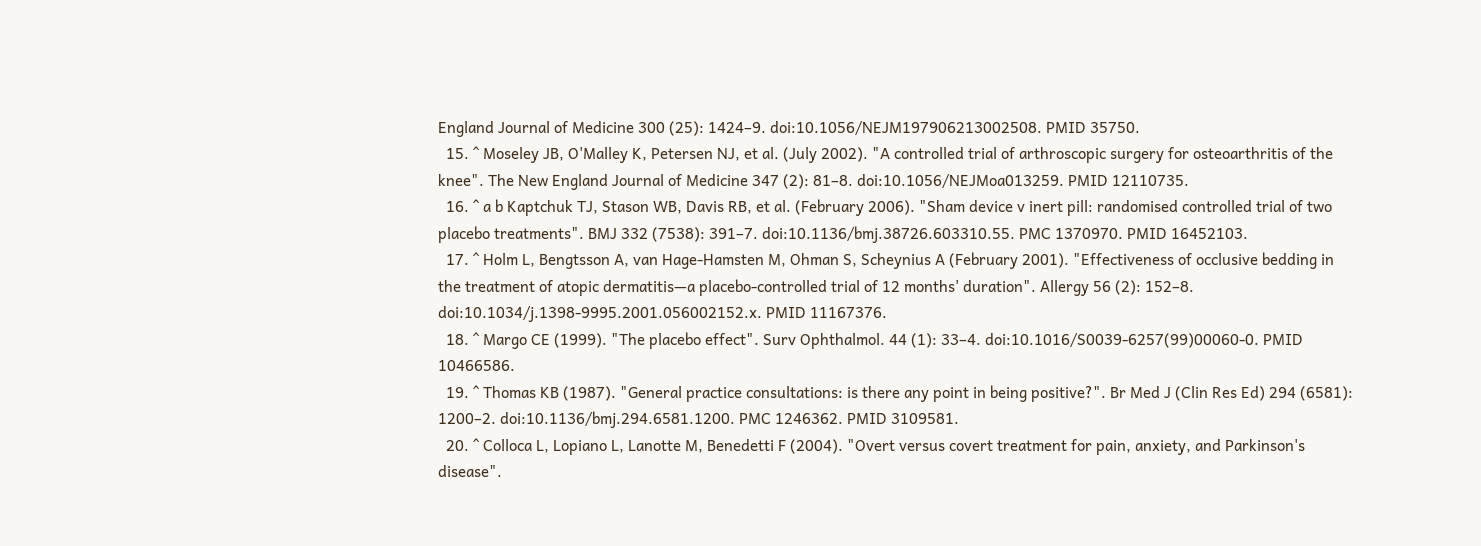England Journal of Medicine 300 (25): 1424–9. doi:10.1056/NEJM197906213002508. PMID 35750.
  15. ^ Moseley JB, O'Malley K, Petersen NJ, et al. (July 2002). "A controlled trial of arthroscopic surgery for osteoarthritis of the knee". The New England Journal of Medicine 347 (2): 81–8. doi:10.1056/NEJMoa013259. PMID 12110735.
  16. ^ a b Kaptchuk TJ, Stason WB, Davis RB, et al. (February 2006). "Sham device v inert pill: randomised controlled trial of two placebo treatments". BMJ 332 (7538): 391–7. doi:10.1136/bmj.38726.603310.55. PMC 1370970. PMID 16452103.
  17. ^ Holm L, Bengtsson A, van Hage-Hamsten M, Ohman S, Scheynius A (February 2001). "Effectiveness of occlusive bedding in the treatment of atopic dermatitis—a placebo-controlled trial of 12 months' duration". Allergy 56 (2): 152–8. doi:10.1034/j.1398-9995.2001.056002152.x. PMID 11167376.
  18. ^ Margo CE (1999). "The placebo effect". Surv Ophthalmol. 44 (1): 33–4. doi:10.1016/S0039-6257(99)00060-0. PMID 10466586.
  19. ^ Thomas KB (1987). "General practice consultations: is there any point in being positive?". Br Med J (Clin Res Ed) 294 (6581): 1200–2. doi:10.1136/bmj.294.6581.1200. PMC 1246362. PMID 3109581.
  20. ^ Colloca L, Lopiano L, Lanotte M, Benedetti F (2004). "Overt versus covert treatment for pain, anxiety, and Parkinson's disease".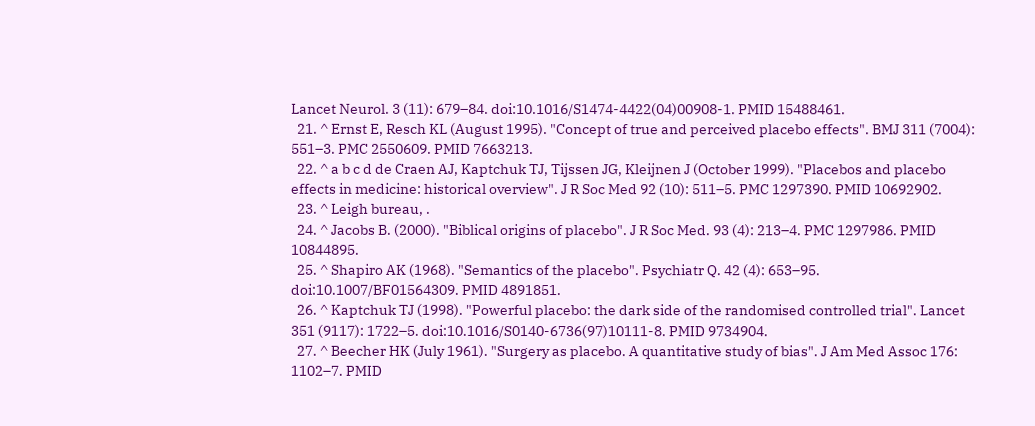Lancet Neurol. 3 (11): 679–84. doi:10.1016/S1474-4422(04)00908-1. PMID 15488461.
  21. ^ Ernst E, Resch KL (August 1995). "Concept of true and perceived placebo effects". BMJ 311 (7004): 551–3. PMC 2550609. PMID 7663213.
  22. ^ a b c d de Craen AJ, Kaptchuk TJ, Tijssen JG, Kleijnen J (October 1999). "Placebos and placebo effects in medicine: historical overview". J R Soc Med 92 (10): 511–5. PMC 1297390. PMID 10692902.
  23. ^ Leigh bureau, .
  24. ^ Jacobs B. (2000). "Biblical origins of placebo". J R Soc Med. 93 (4): 213–4. PMC 1297986. PMID 10844895.
  25. ^ Shapiro AK (1968). "Semantics of the placebo". Psychiatr Q. 42 (4): 653–95. doi:10.1007/BF01564309. PMID 4891851.
  26. ^ Kaptchuk TJ (1998). "Powerful placebo: the dark side of the randomised controlled trial". Lancet 351 (9117): 1722–5. doi:10.1016/S0140-6736(97)10111-8. PMID 9734904.
  27. ^ Beecher HK (July 1961). "Surgery as placebo. A quantitative study of bias". J Am Med Assoc 176: 1102–7. PMID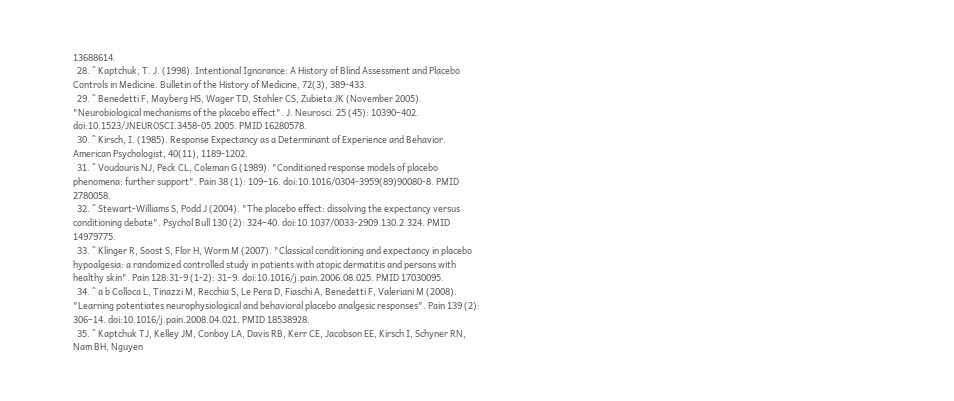13688614.
  28. ^ Kaptchuk, T. J. (1998). Intentional Ignorance: A History of Blind Assessment and Placebo Controls in Medicine. Bulletin of the History of Medicine, 72(3), 389-433.
  29. ^ Benedetti F, Mayberg HS, Wager TD, Stohler CS, Zubieta JK (November 2005). "Neurobiological mechanisms of the placebo effect". J. Neurosci. 25 (45): 10390–402. doi:10.1523/JNEUROSCI.3458-05.2005. PMID 16280578.
  30. ^ Kirsch, I. (1985). Response Expectancy as a Determinant of Experience and Behavior. American Psychologist, 40(11), 1189-1202.
  31. ^ Voudouris NJ, Peck CL, Coleman G (1989). "Conditioned response models of placebo phenomena: further support". Pain 38 (1): 109–16. doi:10.1016/0304-3959(89)90080-8. PMID 2780058.
  32. ^ Stewart-Williams S, Podd J (2004). "The placebo effect: dissolving the expectancy versus conditioning debate". Psychol Bull 130 (2): 324–40. doi:10.1037/0033-2909.130.2.324. PMID 14979775.
  33. ^ Klinger R, Soost S, Flor H, Worm M (2007). "Classical conditioning and expectancy in placebo hypoalgesia: a randomized controlled study in patients with atopic dermatitis and persons with healthy skin". Pain 128:31-9 (1-2): 31–9. doi:10.1016/j.pain.2006.08.025. PMID 17030095.
  34. ^ a b Colloca L, Tinazzi M, Recchia S, Le Pera D, Fiaschi A, Benedetti F, Valeriani M (2008). "Learning potentiates neurophysiological and behavioral placebo analgesic responses". Pain 139 (2): 306–14. doi:10.1016/j.pain.2008.04.021. PMID 18538928.
  35. ^ Kaptchuk TJ, Kelley JM, Conboy LA, Davis RB, Kerr CE, Jacobson EE, Kirsch I, Schyner RN, Nam BH, Nguyen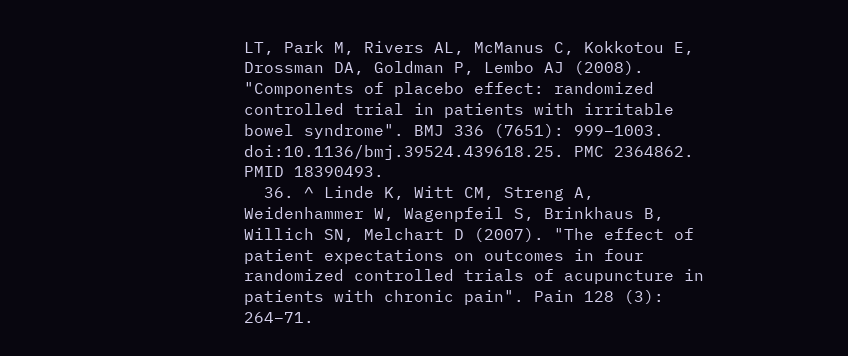LT, Park M, Rivers AL, McManus C, Kokkotou E, Drossman DA, Goldman P, Lembo AJ (2008). "Components of placebo effect: randomized controlled trial in patients with irritable bowel syndrome". BMJ 336 (7651): 999–1003. doi:10.1136/bmj.39524.439618.25. PMC 2364862. PMID 18390493.
  36. ^ Linde K, Witt CM, Streng A, Weidenhammer W, Wagenpfeil S, Brinkhaus B, Willich SN, Melchart D (2007). "The effect of patient expectations on outcomes in four randomized controlled trials of acupuncture in patients with chronic pain". Pain 128 (3): 264–71.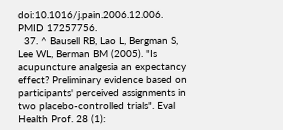doi:10.1016/j.pain.2006.12.006. PMID 17257756.
  37. ^ Bausell RB, Lao L, Bergman S, Lee WL, Berman BM (2005). "Is acupuncture analgesia an expectancy effect? Preliminary evidence based on participants' perceived assignments in two placebo-controlled trials". Eval Health Prof. 28 (1):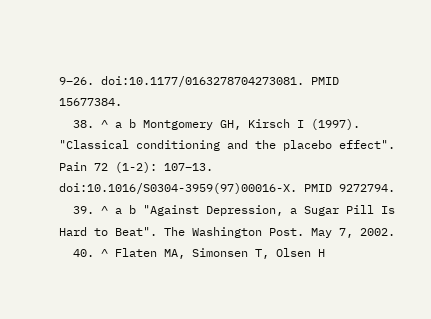9–26. doi:10.1177/0163278704273081. PMID 15677384.
  38. ^ a b Montgomery GH, Kirsch I (1997). "Classical conditioning and the placebo effect". Pain 72 (1-2): 107–13. doi:10.1016/S0304-3959(97)00016-X. PMID 9272794.
  39. ^ a b "Against Depression, a Sugar Pill Is Hard to Beat". The Washington Post. May 7, 2002.
  40. ^ Flaten MA, Simonsen T, Olsen H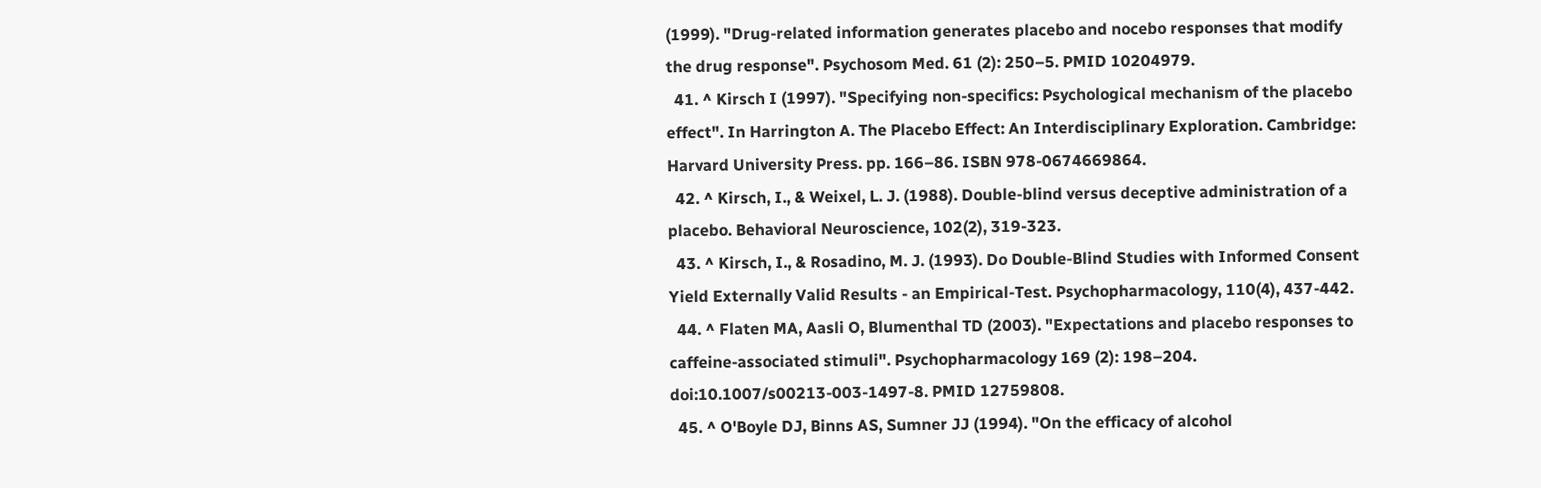(1999). "Drug-related information generates placebo and nocebo responses that modify the drug response". Psychosom Med. 61 (2): 250–5. PMID 10204979.
  41. ^ Kirsch I (1997). "Specifying non-specifics: Psychological mechanism of the placebo effect". In Harrington A. The Placebo Effect: An Interdisciplinary Exploration. Cambridge: Harvard University Press. pp. 166–86. ISBN 978-0674669864.
  42. ^ Kirsch, I., & Weixel, L. J. (1988). Double-blind versus deceptive administration of a placebo. Behavioral Neuroscience, 102(2), 319-323.
  43. ^ Kirsch, I., & Rosadino, M. J. (1993). Do Double-Blind Studies with Informed Consent Yield Externally Valid Results - an Empirical-Test. Psychopharmacology, 110(4), 437-442.
  44. ^ Flaten MA, Aasli O, Blumenthal TD (2003). "Expectations and placebo responses to caffeine-associated stimuli". Psychopharmacology 169 (2): 198–204. doi:10.1007/s00213-003-1497-8. PMID 12759808.
  45. ^ O'Boyle DJ, Binns AS, Sumner JJ (1994). "On the efficacy of alcohol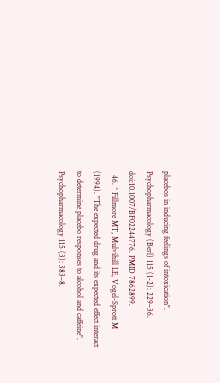placebos in inducing feelings of intoxication". Psychopharmacology (Berl) 115 (1-2): 229–36. doi:10.1007/BF02244776. PMID 7862899.
  46. ^ Fillmore MT, Mulvihill LE, Vogel-Sprott M (1994). "The expected drug and its expected effect interact to determine placebo responses to alcohol and caffeine". Psychopharmacology 115 (3): 383–8.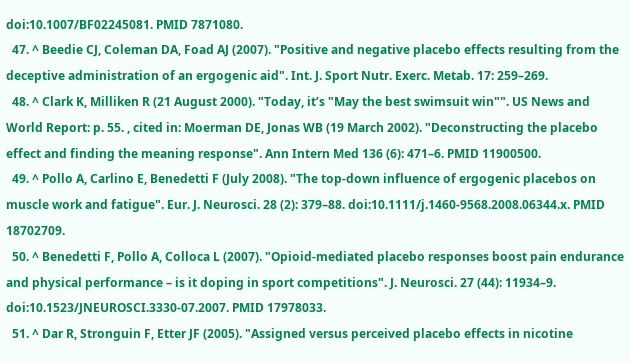doi:10.1007/BF02245081. PMID 7871080.
  47. ^ Beedie CJ, Coleman DA, Foad AJ (2007). "Positive and negative placebo effects resulting from the deceptive administration of an ergogenic aid". Int. J. Sport Nutr. Exerc. Metab. 17: 259–269.
  48. ^ Clark K, Milliken R (21 August 2000). "Today, it’s "May the best swimsuit win"". US News and World Report: p. 55. , cited in: Moerman DE, Jonas WB (19 March 2002). "Deconstructing the placebo effect and finding the meaning response". Ann Intern Med 136 (6): 471–6. PMID 11900500.
  49. ^ Pollo A, Carlino E, Benedetti F (July 2008). "The top-down influence of ergogenic placebos on muscle work and fatigue". Eur. J. Neurosci. 28 (2): 379–88. doi:10.1111/j.1460-9568.2008.06344.x. PMID 18702709.
  50. ^ Benedetti F, Pollo A, Colloca L (2007). "Opioid-mediated placebo responses boost pain endurance and physical performance – is it doping in sport competitions". J. Neurosci. 27 (44): 11934–9. doi:10.1523/JNEUROSCI.3330-07.2007. PMID 17978033.
  51. ^ Dar R, Stronguin F, Etter JF (2005). "Assigned versus perceived placebo effects in nicotine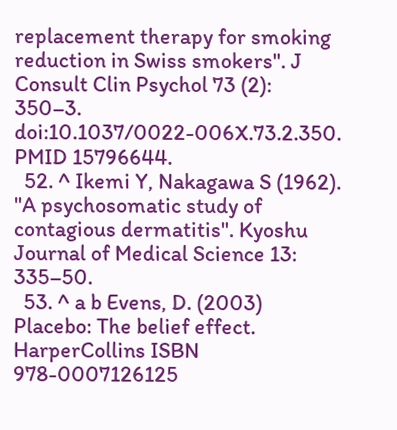replacement therapy for smoking reduction in Swiss smokers". J Consult Clin Psychol 73 (2): 350–3. doi:10.1037/0022-006X.73.2.350. PMID 15796644.
  52. ^ Ikemi Y, Nakagawa S (1962). "A psychosomatic study of contagious dermatitis". Kyoshu Journal of Medical Science 13: 335–50.
  53. ^ a b Evens, D. (2003) Placebo: The belief effect. HarperCollins ISBN 978-0007126125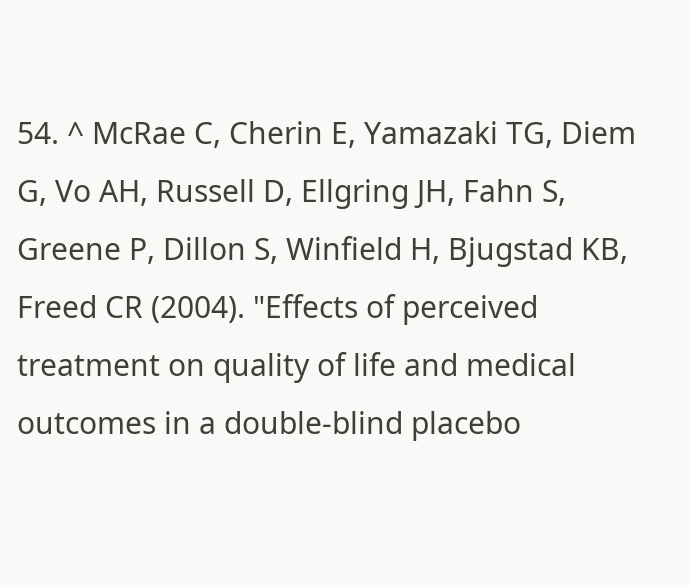54. ^ McRae C, Cherin E, Yamazaki TG, Diem G, Vo AH, Russell D, Ellgring JH, Fahn S, Greene P, Dillon S, Winfield H, Bjugstad KB, Freed CR (2004). "Effects of perceived treatment on quality of life and medical outcomes in a double-blind placebo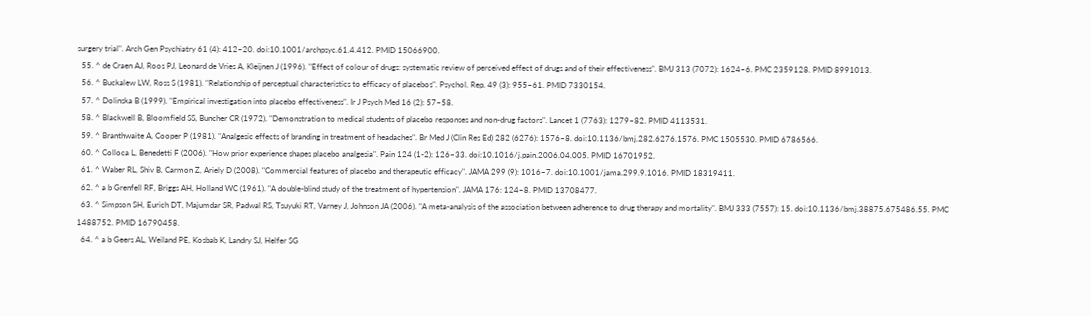surgery trial". Arch Gen Psychiatry 61 (4): 412–20. doi:10.1001/archpsyc.61.4.412. PMID 15066900.
  55. ^ de Craen AJ, Roos PJ, Leonard de Vries A, Kleijnen J (1996). "Effect of colour of drugs: systematic review of perceived effect of drugs and of their effectiveness". BMJ 313 (7072): 1624–6. PMC 2359128. PMID 8991013.
  56. ^ Buckalew LW, Ross S (1981). "Relationship of perceptual characteristics to efficacy of placebos". Psychol. Rep. 49 (3): 955–61. PMID 7330154.
  57. ^ Dolinska B (1999). "Empirical investigation into placebo effectiveness". Ir J Psych Med 16 (2): 57–58.
  58. ^ Blackwell B, Bloomfield SS, Buncher CR (1972). "Demonstration to medical students of placebo responses and non-drug factors". Lancet 1 (7763): 1279–82. PMID 4113531.
  59. ^ Branthwaite A, Cooper P (1981). "Analgesic effects of branding in treatment of headaches". Br Med J (Clin Res Ed) 282 (6276): 1576–8. doi:10.1136/bmj.282.6276.1576. PMC 1505530. PMID 6786566.
  60. ^ Colloca L, Benedetti F (2006). "How prior experience shapes placebo analgesia". Pain 124 (1-2): 126–33. doi:10.1016/j.pain.2006.04.005. PMID 16701952.
  61. ^ Waber RL, Shiv B, Carmon Z, Ariely D (2008). "Commercial features of placebo and therapeutic efficacy". JAMA 299 (9): 1016–7. doi:10.1001/jama.299.9.1016. PMID 18319411.
  62. ^ a b Grenfell RF, Briggs AH, Holland WC (1961). "A double-blind study of the treatment of hypertension". JAMA 176: 124–8. PMID 13708477.
  63. ^ Simpson SH, Eurich DT, Majumdar SR, Padwal RS, Tsuyuki RT, Varney J, Johnson JA (2006). "A meta-analysis of the association between adherence to drug therapy and mortality". BMJ 333 (7557): 15. doi:10.1136/bmj.38875.675486.55. PMC 1488752. PMID 16790458.
  64. ^ a b Geers AL, Weiland PE, Kosbab K, Landry SJ, Helfer SG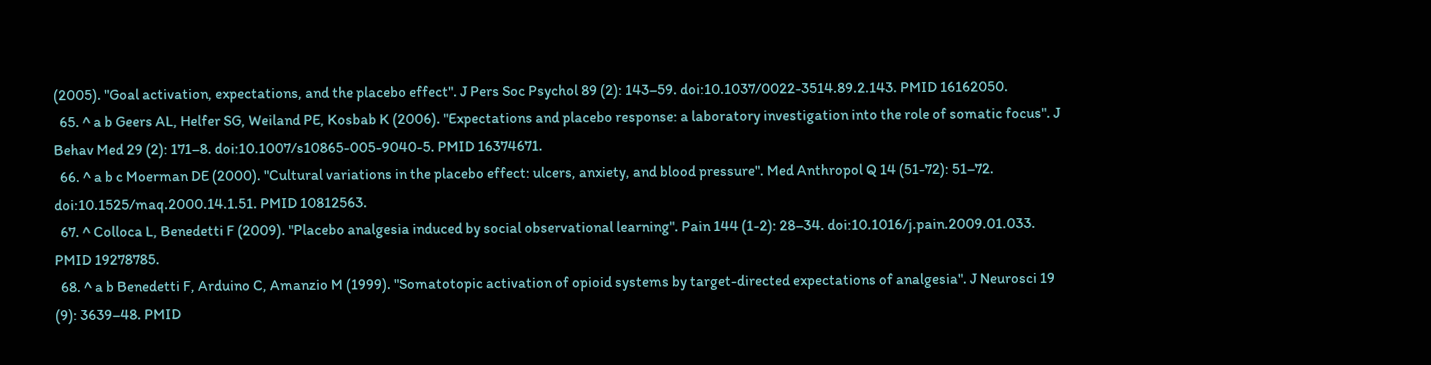(2005). "Goal activation, expectations, and the placebo effect". J Pers Soc Psychol 89 (2): 143–59. doi:10.1037/0022-3514.89.2.143. PMID 16162050.
  65. ^ a b Geers AL, Helfer SG, Weiland PE, Kosbab K (2006). "Expectations and placebo response: a laboratory investigation into the role of somatic focus". J Behav Med 29 (2): 171–8. doi:10.1007/s10865-005-9040-5. PMID 16374671.
  66. ^ a b c Moerman DE (2000). "Cultural variations in the placebo effect: ulcers, anxiety, and blood pressure". Med Anthropol Q 14 (51-72): 51–72. doi:10.1525/maq.2000.14.1.51. PMID 10812563.
  67. ^ Colloca L, Benedetti F (2009). "Placebo analgesia induced by social observational learning". Pain 144 (1-2): 28–34. doi:10.1016/j.pain.2009.01.033. PMID 19278785.
  68. ^ a b Benedetti F, Arduino C, Amanzio M (1999). "Somatotopic activation of opioid systems by target-directed expectations of analgesia". J Neurosci 19 (9): 3639–48. PMID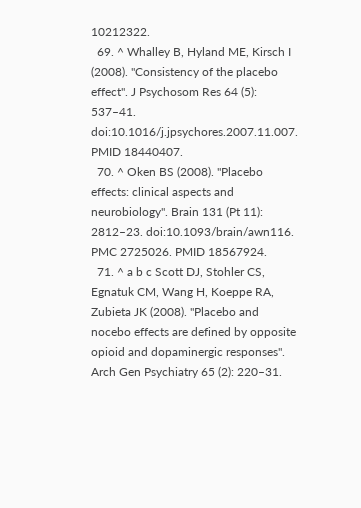10212322.
  69. ^ Whalley B, Hyland ME, Kirsch I (2008). "Consistency of the placebo effect". J Psychosom Res 64 (5): 537–41. doi:10.1016/j.jpsychores.2007.11.007. PMID 18440407.
  70. ^ Oken BS (2008). "Placebo effects: clinical aspects and neurobiology". Brain 131 (Pt 11): 2812–23. doi:10.1093/brain/awn116. PMC 2725026. PMID 18567924.
  71. ^ a b c Scott DJ, Stohler CS, Egnatuk CM, Wang H, Koeppe RA, Zubieta JK (2008). "Placebo and nocebo effects are defined by opposite opioid and dopaminergic responses". Arch Gen Psychiatry 65 (2): 220–31.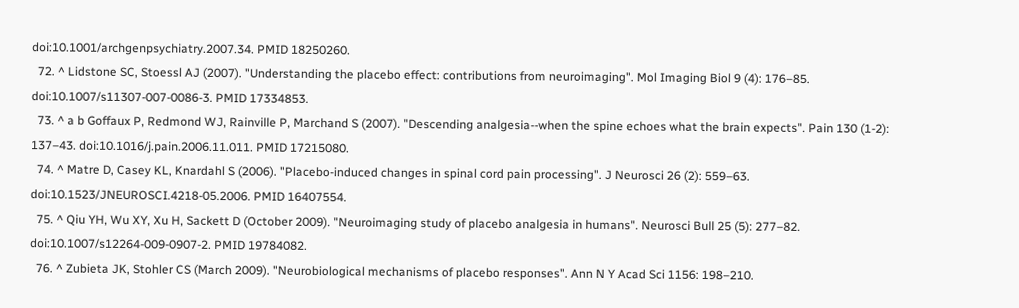doi:10.1001/archgenpsychiatry.2007.34. PMID 18250260.
  72. ^ Lidstone SC, Stoessl AJ (2007). "Understanding the placebo effect: contributions from neuroimaging". Mol Imaging Biol 9 (4): 176–85. doi:10.1007/s11307-007-0086-3. PMID 17334853.
  73. ^ a b Goffaux P, Redmond WJ, Rainville P, Marchand S (2007). "Descending analgesia--when the spine echoes what the brain expects". Pain 130 (1-2): 137–43. doi:10.1016/j.pain.2006.11.011. PMID 17215080.
  74. ^ Matre D, Casey KL, Knardahl S (2006). "Placebo-induced changes in spinal cord pain processing". J Neurosci 26 (2): 559–63. doi:10.1523/JNEUROSCI.4218-05.2006. PMID 16407554.
  75. ^ Qiu YH, Wu XY, Xu H, Sackett D (October 2009). "Neuroimaging study of placebo analgesia in humans". Neurosci Bull 25 (5): 277–82. doi:10.1007/s12264-009-0907-2. PMID 19784082.
  76. ^ Zubieta JK, Stohler CS (March 2009). "Neurobiological mechanisms of placebo responses". Ann N Y Acad Sci 1156: 198–210.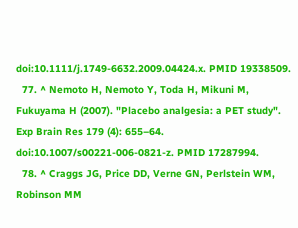doi:10.1111/j.1749-6632.2009.04424.x. PMID 19338509.
  77. ^ Nemoto H, Nemoto Y, Toda H, Mikuni M, Fukuyama H (2007). "Placebo analgesia: a PET study". Exp Brain Res 179 (4): 655–64. doi:10.1007/s00221-006-0821-z. PMID 17287994.
  78. ^ Craggs JG, Price DD, Verne GN, Perlstein WM, Robinson MM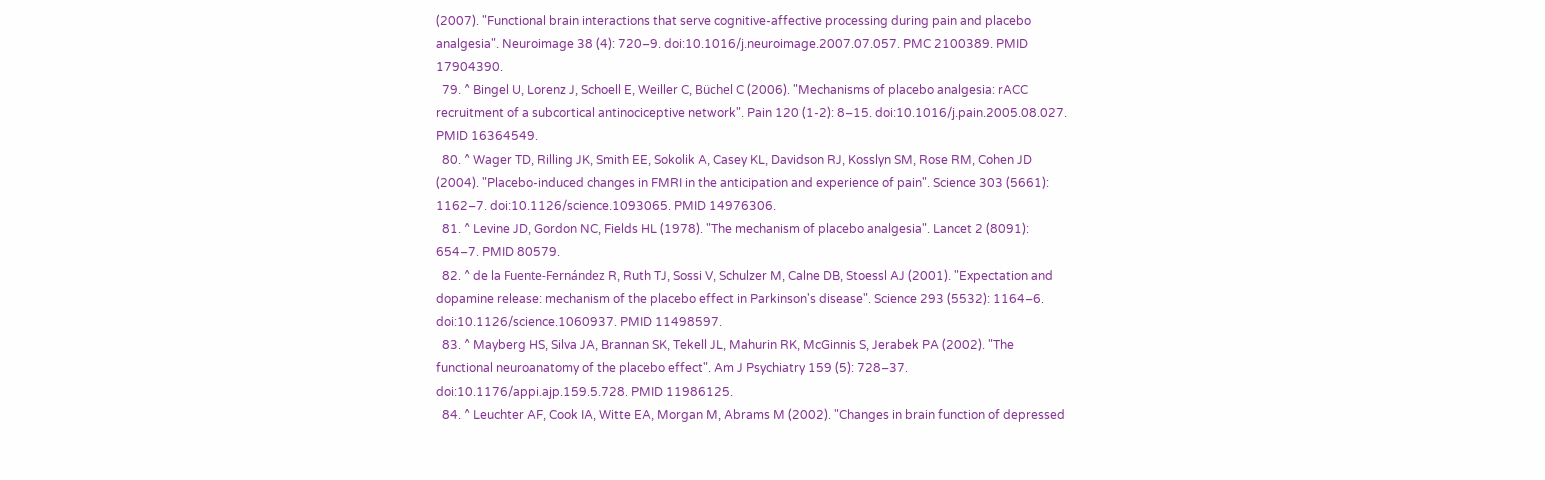(2007). "Functional brain interactions that serve cognitive-affective processing during pain and placebo analgesia". Neuroimage 38 (4): 720–9. doi:10.1016/j.neuroimage.2007.07.057. PMC 2100389. PMID 17904390.
  79. ^ Bingel U, Lorenz J, Schoell E, Weiller C, Büchel C (2006). "Mechanisms of placebo analgesia: rACC recruitment of a subcortical antinociceptive network". Pain 120 (1-2): 8–15. doi:10.1016/j.pain.2005.08.027. PMID 16364549.
  80. ^ Wager TD, Rilling JK, Smith EE, Sokolik A, Casey KL, Davidson RJ, Kosslyn SM, Rose RM, Cohen JD (2004). "Placebo-induced changes in FMRI in the anticipation and experience of pain". Science 303 (5661): 1162–7. doi:10.1126/science.1093065. PMID 14976306.
  81. ^ Levine JD, Gordon NC, Fields HL (1978). "The mechanism of placebo analgesia". Lancet 2 (8091): 654–7. PMID 80579.
  82. ^ de la Fuente-Fernández R, Ruth TJ, Sossi V, Schulzer M, Calne DB, Stoessl AJ (2001). "Expectation and dopamine release: mechanism of the placebo effect in Parkinson's disease". Science 293 (5532): 1164–6. doi:10.1126/science.1060937. PMID 11498597.
  83. ^ Mayberg HS, Silva JA, Brannan SK, Tekell JL, Mahurin RK, McGinnis S, Jerabek PA (2002). "The functional neuroanatomy of the placebo effect". Am J Psychiatry 159 (5): 728–37. doi:10.1176/appi.ajp.159.5.728. PMID 11986125.
  84. ^ Leuchter AF, Cook IA, Witte EA, Morgan M, Abrams M (2002). "Changes in brain function of depressed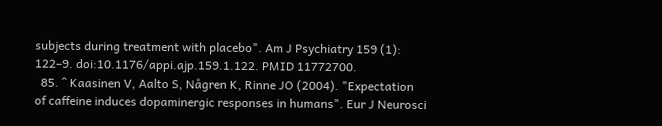subjects during treatment with placebo". Am J Psychiatry 159 (1): 122–9. doi:10.1176/appi.ajp.159.1.122. PMID 11772700.
  85. ^ Kaasinen V, Aalto S, Någren K, Rinne JO (2004). "Expectation of caffeine induces dopaminergic responses in humans". Eur J Neurosci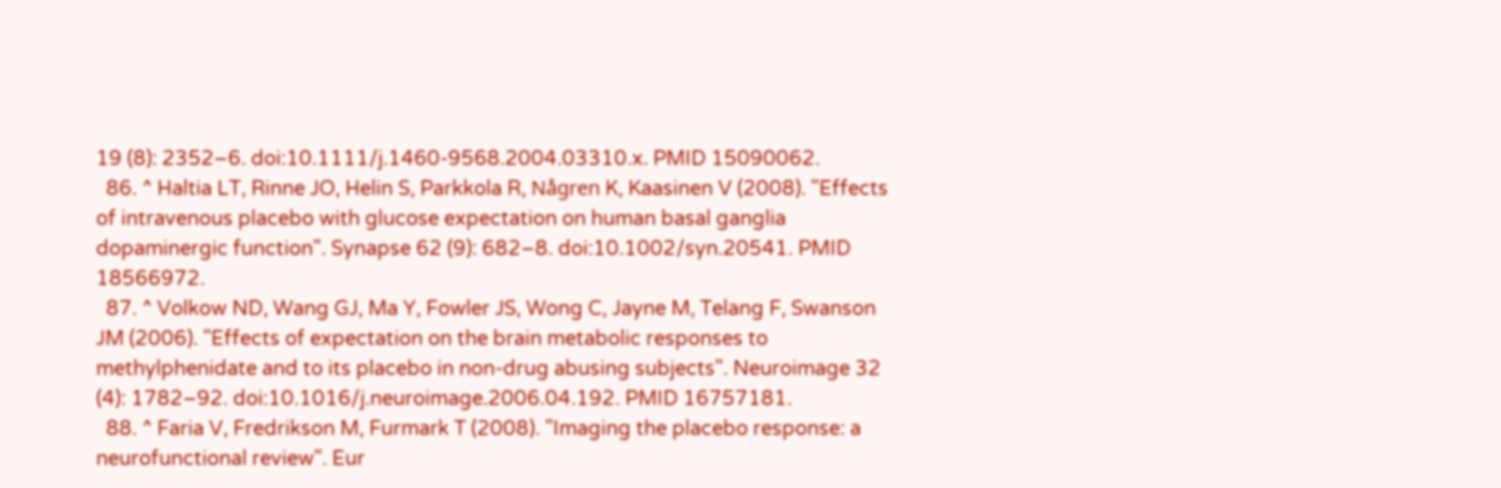19 (8): 2352–6. doi:10.1111/j.1460-9568.2004.03310.x. PMID 15090062.
  86. ^ Haltia LT, Rinne JO, Helin S, Parkkola R, Någren K, Kaasinen V (2008). "Effects of intravenous placebo with glucose expectation on human basal ganglia dopaminergic function". Synapse 62 (9): 682–8. doi:10.1002/syn.20541. PMID 18566972.
  87. ^ Volkow ND, Wang GJ, Ma Y, Fowler JS, Wong C, Jayne M, Telang F, Swanson JM (2006). "Effects of expectation on the brain metabolic responses to methylphenidate and to its placebo in non-drug abusing subjects". Neuroimage 32 (4): 1782–92. doi:10.1016/j.neuroimage.2006.04.192. PMID 16757181.
  88. ^ Faria V, Fredrikson M, Furmark T (2008). "Imaging the placebo response: a neurofunctional review". Eur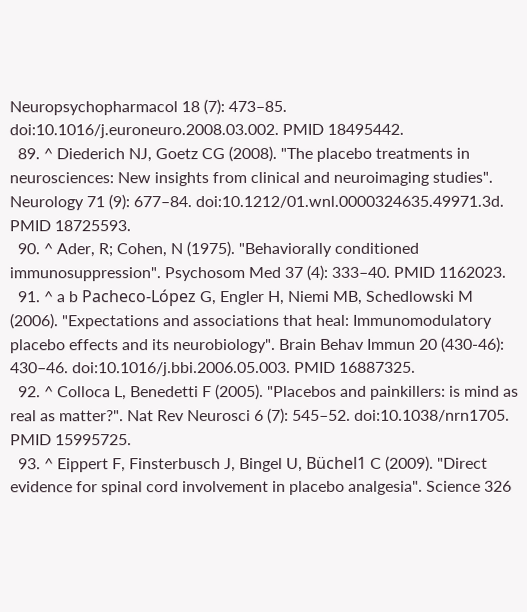Neuropsychopharmacol 18 (7): 473–85. doi:10.1016/j.euroneuro.2008.03.002. PMID 18495442.
  89. ^ Diederich NJ, Goetz CG (2008). "The placebo treatments in neurosciences: New insights from clinical and neuroimaging studies". Neurology 71 (9): 677–84. doi:10.1212/01.wnl.0000324635.49971.3d. PMID 18725593.
  90. ^ Ader, R; Cohen, N (1975). "Behaviorally conditioned immunosuppression". Psychosom Med 37 (4): 333–40. PMID 1162023.
  91. ^ a b Pacheco-López G, Engler H, Niemi MB, Schedlowski M (2006). "Expectations and associations that heal: Immunomodulatory placebo effects and its neurobiology". Brain Behav Immun 20 (430-46): 430–46. doi:10.1016/j.bbi.2006.05.003. PMID 16887325.
  92. ^ Colloca L, Benedetti F (2005). "Placebos and painkillers: is mind as real as matter?". Nat Rev Neurosci 6 (7): 545–52. doi:10.1038/nrn1705. PMID 15995725.
  93. ^ Eippert F, Finsterbusch J, Bingel U, Büchel1 C (2009). "Direct evidence for spinal cord involvement in placebo analgesia". Science 326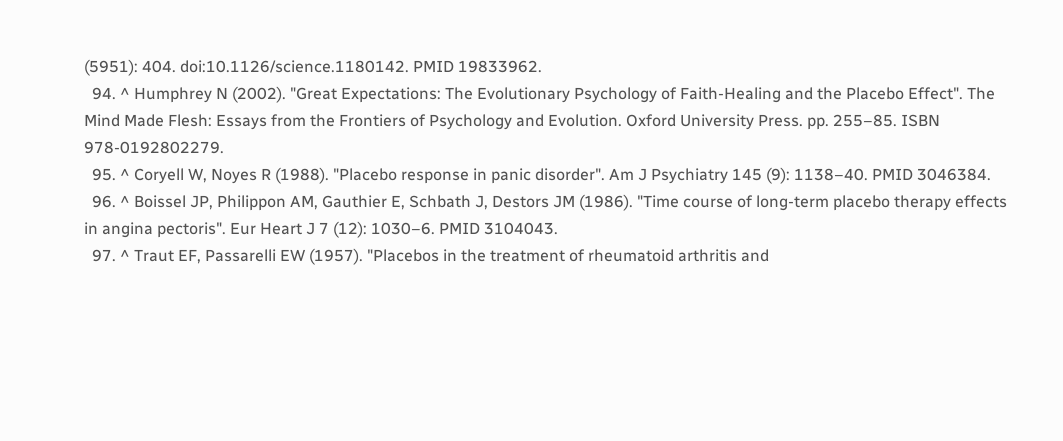(5951): 404. doi:10.1126/science.1180142. PMID 19833962.
  94. ^ Humphrey N (2002). "Great Expectations: The Evolutionary Psychology of Faith-Healing and the Placebo Effect". The Mind Made Flesh: Essays from the Frontiers of Psychology and Evolution. Oxford University Press. pp. 255–85. ISBN 978-0192802279.
  95. ^ Coryell W, Noyes R (1988). "Placebo response in panic disorder". Am J Psychiatry 145 (9): 1138–40. PMID 3046384.
  96. ^ Boissel JP, Philippon AM, Gauthier E, Schbath J, Destors JM (1986). "Time course of long-term placebo therapy effects in angina pectoris". Eur Heart J 7 (12): 1030–6. PMID 3104043.
  97. ^ Traut EF, Passarelli EW (1957). "Placebos in the treatment of rheumatoid arthritis and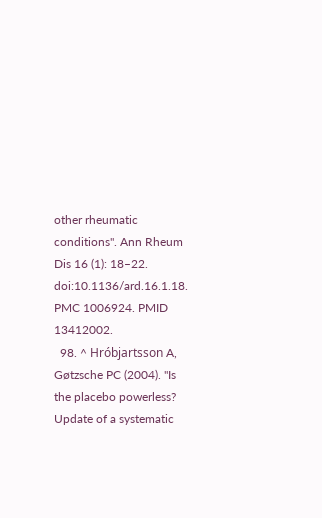other rheumatic conditions". Ann Rheum Dis 16 (1): 18–22. doi:10.1136/ard.16.1.18. PMC 1006924. PMID 13412002.
  98. ^ Hróbjartsson A, Gøtzsche PC (2004). "Is the placebo powerless? Update of a systematic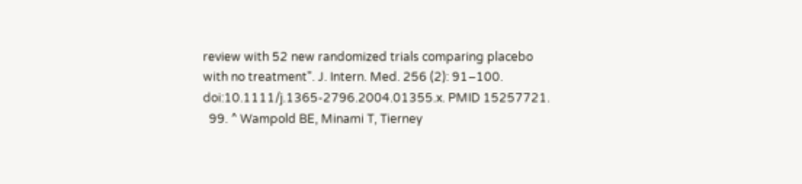review with 52 new randomized trials comparing placebo with no treatment". J. Intern. Med. 256 (2): 91–100. doi:10.1111/j.1365-2796.2004.01355.x. PMID 15257721.
  99. ^ Wampold BE, Minami T, Tierney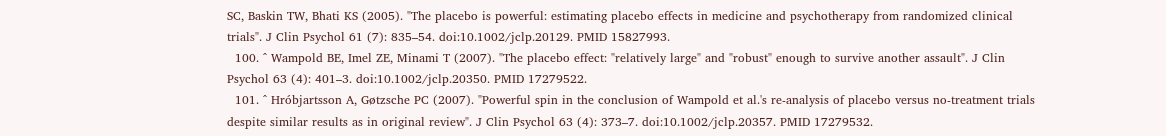SC, Baskin TW, Bhati KS (2005). "The placebo is powerful: estimating placebo effects in medicine and psychotherapy from randomized clinical trials". J Clin Psychol 61 (7): 835–54. doi:10.1002/jclp.20129. PMID 15827993.
  100. ^ Wampold BE, Imel ZE, Minami T (2007). "The placebo effect: "relatively large" and "robust" enough to survive another assault". J Clin Psychol 63 (4): 401–3. doi:10.1002/jclp.20350. PMID 17279522.
  101. ^ Hróbjartsson A, Gøtzsche PC (2007). "Powerful spin in the conclusion of Wampold et al.'s re-analysis of placebo versus no-treatment trials despite similar results as in original review". J Clin Psychol 63 (4): 373–7. doi:10.1002/jclp.20357. PMID 17279532.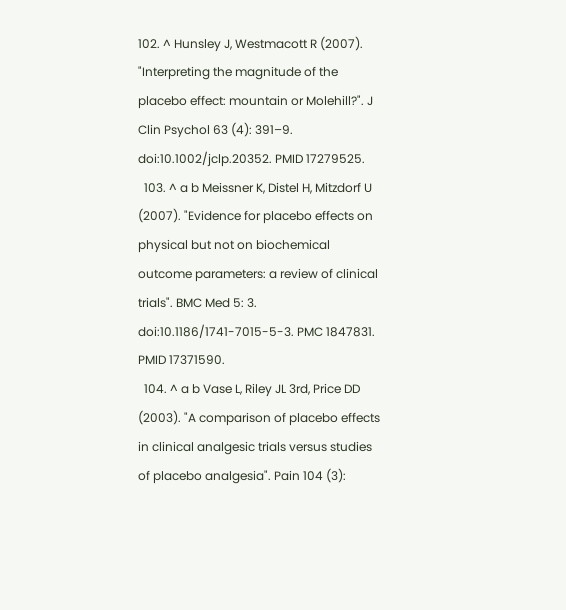102. ^ Hunsley J, Westmacott R (2007). "Interpreting the magnitude of the placebo effect: mountain or Molehill?". J Clin Psychol 63 (4): 391–9. doi:10.1002/jclp.20352. PMID 17279525.
  103. ^ a b Meissner K, Distel H, Mitzdorf U (2007). "Evidence for placebo effects on physical but not on biochemical outcome parameters: a review of clinical trials". BMC Med 5: 3. doi:10.1186/1741-7015-5-3. PMC 1847831. PMID 17371590.
  104. ^ a b Vase L, Riley JL 3rd, Price DD (2003). "A comparison of placebo effects in clinical analgesic trials versus studies of placebo analgesia". Pain 104 (3):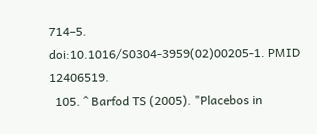714–5. doi:10.1016/S0304-3959(02)00205-1. PMID 12406519.
  105. ^ Barfod TS (2005). "Placebos in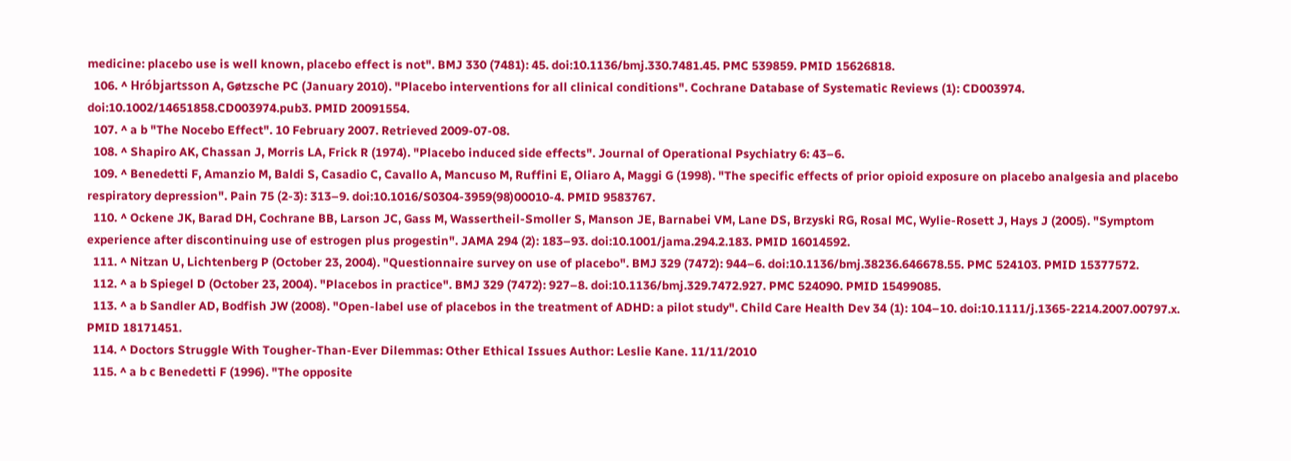medicine: placebo use is well known, placebo effect is not". BMJ 330 (7481): 45. doi:10.1136/bmj.330.7481.45. PMC 539859. PMID 15626818.
  106. ^ Hróbjartsson A, Gøtzsche PC (January 2010). "Placebo interventions for all clinical conditions". Cochrane Database of Systematic Reviews (1): CD003974. doi:10.1002/14651858.CD003974.pub3. PMID 20091554.
  107. ^ a b "The Nocebo Effect". 10 February 2007. Retrieved 2009-07-08.
  108. ^ Shapiro AK, Chassan J, Morris LA, Frick R (1974). "Placebo induced side effects". Journal of Operational Psychiatry 6: 43–6.
  109. ^ Benedetti F, Amanzio M, Baldi S, Casadio C, Cavallo A, Mancuso M, Ruffini E, Oliaro A, Maggi G (1998). "The specific effects of prior opioid exposure on placebo analgesia and placebo respiratory depression". Pain 75 (2-3): 313–9. doi:10.1016/S0304-3959(98)00010-4. PMID 9583767.
  110. ^ Ockene JK, Barad DH, Cochrane BB, Larson JC, Gass M, Wassertheil-Smoller S, Manson JE, Barnabei VM, Lane DS, Brzyski RG, Rosal MC, Wylie-Rosett J, Hays J (2005). "Symptom experience after discontinuing use of estrogen plus progestin". JAMA 294 (2): 183–93. doi:10.1001/jama.294.2.183. PMID 16014592.
  111. ^ Nitzan U, Lichtenberg P (October 23, 2004). "Questionnaire survey on use of placebo". BMJ 329 (7472): 944–6. doi:10.1136/bmj.38236.646678.55. PMC 524103. PMID 15377572.
  112. ^ a b Spiegel D (October 23, 2004). "Placebos in practice". BMJ 329 (7472): 927–8. doi:10.1136/bmj.329.7472.927. PMC 524090. PMID 15499085.
  113. ^ a b Sandler AD, Bodfish JW (2008). "Open-label use of placebos in the treatment of ADHD: a pilot study". Child Care Health Dev 34 (1): 104–10. doi:10.1111/j.1365-2214.2007.00797.x. PMID 18171451.
  114. ^ Doctors Struggle With Tougher-Than-Ever Dilemmas: Other Ethical Issues Author: Leslie Kane. 11/11/2010
  115. ^ a b c Benedetti F (1996). "The opposite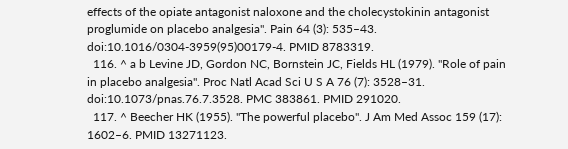effects of the opiate antagonist naloxone and the cholecystokinin antagonist proglumide on placebo analgesia". Pain 64 (3): 535–43. doi:10.1016/0304-3959(95)00179-4. PMID 8783319.
  116. ^ a b Levine JD, Gordon NC, Bornstein JC, Fields HL (1979). "Role of pain in placebo analgesia". Proc Natl Acad Sci U S A 76 (7): 3528–31. doi:10.1073/pnas.76.7.3528. PMC 383861. PMID 291020.
  117. ^ Beecher HK (1955). "The powerful placebo". J Am Med Assoc 159 (17): 1602–6. PMID 13271123.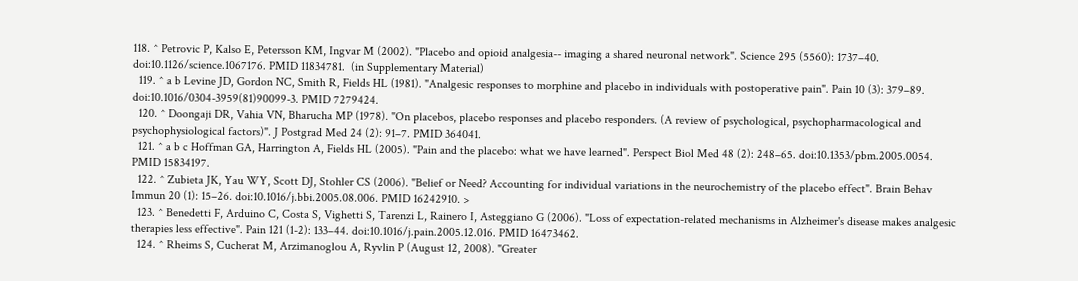118. ^ Petrovic P, Kalso E, Petersson KM, Ingvar M (2002). "Placebo and opioid analgesia-- imaging a shared neuronal network". Science 295 (5560): 1737–40. doi:10.1126/science.1067176. PMID 11834781.  (in Supplementary Material)
  119. ^ a b Levine JD, Gordon NC, Smith R, Fields HL (1981). "Analgesic responses to morphine and placebo in individuals with postoperative pain". Pain 10 (3): 379–89. doi:10.1016/0304-3959(81)90099-3. PMID 7279424.
  120. ^ Doongaji DR, Vahia VN, Bharucha MP (1978). "On placebos, placebo responses and placebo responders. (A review of psychological, psychopharmacological and psychophysiological factors)". J Postgrad Med 24 (2): 91–7. PMID 364041.
  121. ^ a b c Hoffman GA, Harrington A, Fields HL (2005). "Pain and the placebo: what we have learned". Perspect Biol Med 48 (2): 248–65. doi:10.1353/pbm.2005.0054. PMID 15834197.
  122. ^ Zubieta JK, Yau WY, Scott DJ, Stohler CS (2006). "Belief or Need? Accounting for individual variations in the neurochemistry of the placebo effect". Brain Behav Immun 20 (1): 15–26. doi:10.1016/j.bbi.2005.08.006. PMID 16242910. >
  123. ^ Benedetti F, Arduino C, Costa S, Vighetti S, Tarenzi L, Rainero I, Asteggiano G (2006). "Loss of expectation-related mechanisms in Alzheimer's disease makes analgesic therapies less effective". Pain 121 (1-2): 133–44. doi:10.1016/j.pain.2005.12.016. PMID 16473462.
  124. ^ Rheims S, Cucherat M, Arzimanoglou A, Ryvlin P (August 12, 2008). "Greater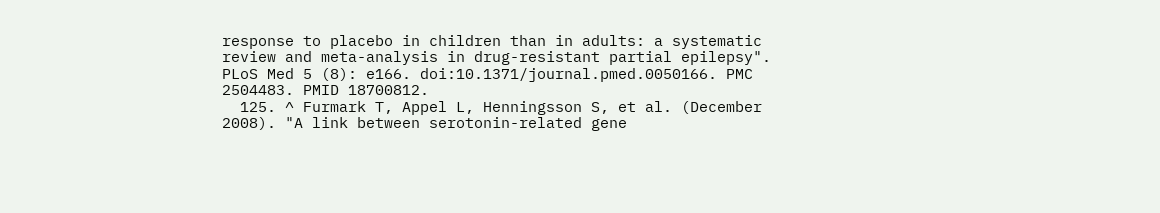response to placebo in children than in adults: a systematic review and meta-analysis in drug-resistant partial epilepsy". PLoS Med 5 (8): e166. doi:10.1371/journal.pmed.0050166. PMC 2504483. PMID 18700812.
  125. ^ Furmark T, Appel L, Henningsson S, et al. (December 2008). "A link between serotonin-related gene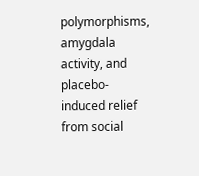polymorphisms, amygdala activity, and placebo-induced relief from social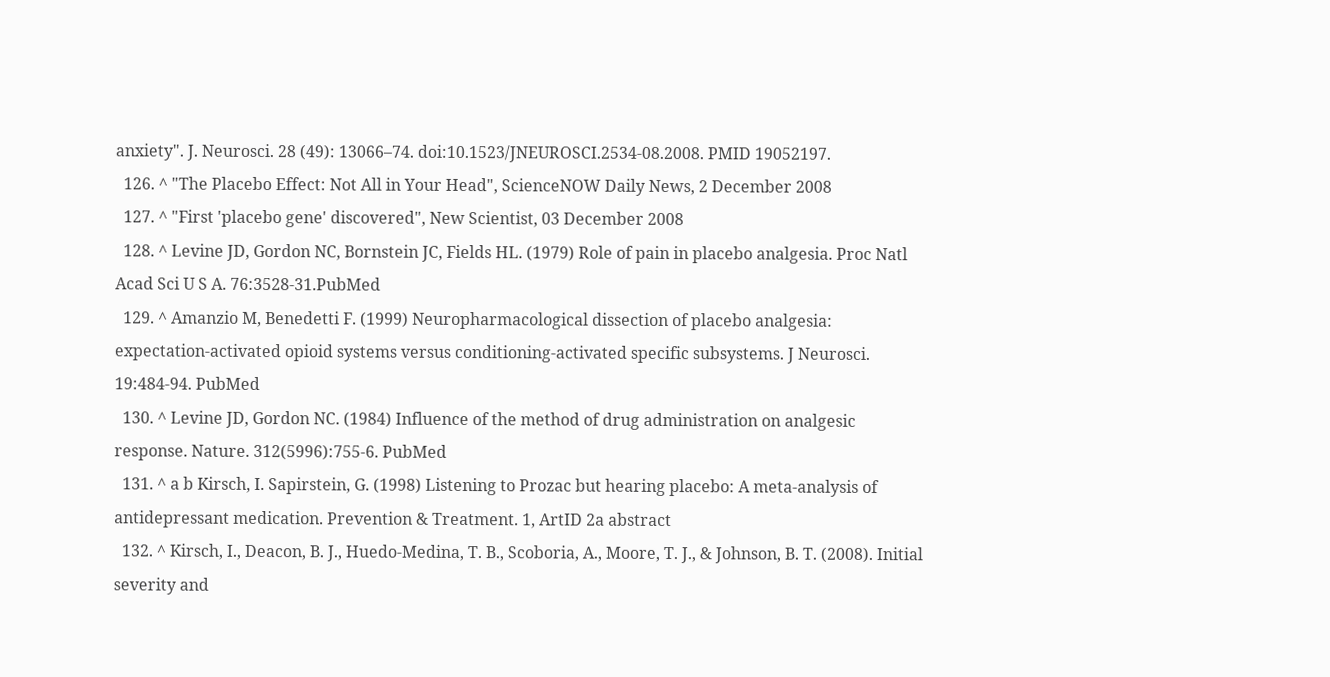anxiety". J. Neurosci. 28 (49): 13066–74. doi:10.1523/JNEUROSCI.2534-08.2008. PMID 19052197.
  126. ^ "The Placebo Effect: Not All in Your Head", ScienceNOW Daily News, 2 December 2008
  127. ^ "First 'placebo gene' discovered", New Scientist, 03 December 2008
  128. ^ Levine JD, Gordon NC, Bornstein JC, Fields HL. (1979) Role of pain in placebo analgesia. Proc Natl Acad Sci U S A. 76:3528-31.PubMed
  129. ^ Amanzio M, Benedetti F. (1999) Neuropharmacological dissection of placebo analgesia: expectation-activated opioid systems versus conditioning-activated specific subsystems. J Neurosci. 19:484-94. PubMed
  130. ^ Levine JD, Gordon NC. (1984) Influence of the method of drug administration on analgesic response. Nature. 312(5996):755-6. PubMed
  131. ^ a b Kirsch, I. Sapirstein, G. (1998) Listening to Prozac but hearing placebo: A meta-analysis of antidepressant medication. Prevention & Treatment. 1, ArtID 2a abstract
  132. ^ Kirsch, I., Deacon, B. J., Huedo-Medina, T. B., Scoboria, A., Moore, T. J., & Johnson, B. T. (2008). Initial severity and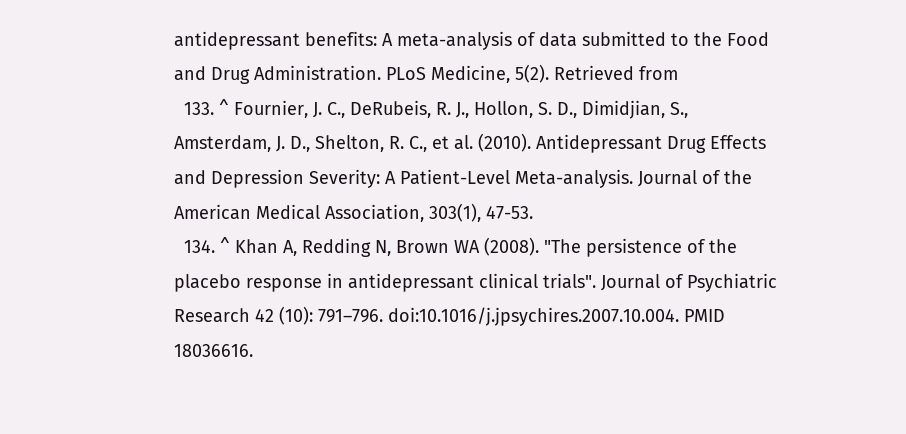antidepressant benefits: A meta-analysis of data submitted to the Food and Drug Administration. PLoS Medicine, 5(2). Retrieved from
  133. ^ Fournier, J. C., DeRubeis, R. J., Hollon, S. D., Dimidjian, S., Amsterdam, J. D., Shelton, R. C., et al. (2010). Antidepressant Drug Effects and Depression Severity: A Patient-Level Meta-analysis. Journal of the American Medical Association, 303(1), 47-53.
  134. ^ Khan A, Redding N, Brown WA (2008). "The persistence of the placebo response in antidepressant clinical trials". Journal of Psychiatric Research 42 (10): 791–796. doi:10.1016/j.jpsychires.2007.10.004. PMID 18036616.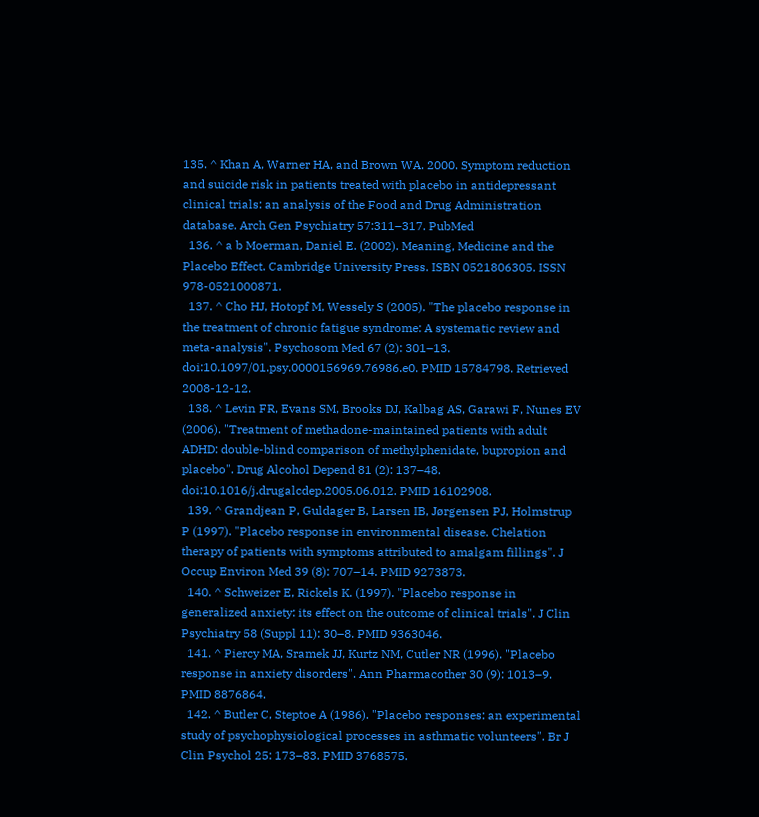135. ^ Khan A, Warner HA, and Brown WA. 2000. Symptom reduction and suicide risk in patients treated with placebo in antidepressant clinical trials: an analysis of the Food and Drug Administration database. Arch Gen Psychiatry 57:311–317. PubMed
  136. ^ a b Moerman, Daniel E. (2002). Meaning, Medicine and the Placebo Effect. Cambridge University Press. ISBN 0521806305. ISSN 978-0521000871.
  137. ^ Cho HJ, Hotopf M, Wessely S (2005). "The placebo response in the treatment of chronic fatigue syndrome: A systematic review and meta-analysis". Psychosom Med 67 (2): 301–13. doi:10.1097/01.psy.0000156969.76986.e0. PMID 15784798. Retrieved 2008-12-12.
  138. ^ Levin FR, Evans SM, Brooks DJ, Kalbag AS, Garawi F, Nunes EV (2006). "Treatment of methadone-maintained patients with adult ADHD: double-blind comparison of methylphenidate, bupropion and placebo". Drug Alcohol Depend 81 (2): 137–48. doi:10.1016/j.drugalcdep.2005.06.012. PMID 16102908.
  139. ^ Grandjean P, Guldager B, Larsen IB, Jørgensen PJ, Holmstrup P (1997). "Placebo response in environmental disease. Chelation therapy of patients with symptoms attributed to amalgam fillings". J Occup Environ Med 39 (8): 707–14. PMID 9273873.
  140. ^ Schweizer E, Rickels K. (1997). "Placebo response in generalized anxiety: its effect on the outcome of clinical trials". J Clin Psychiatry 58 (Suppl 11): 30–8. PMID 9363046.
  141. ^ Piercy MA, Sramek JJ, Kurtz NM, Cutler NR (1996). "Placebo response in anxiety disorders". Ann Pharmacother 30 (9): 1013–9. PMID 8876864.
  142. ^ Butler C, Steptoe A (1986). "Placebo responses: an experimental study of psychophysiological processes in asthmatic volunteers". Br J Clin Psychol 25: 173–83. PMID 3768575.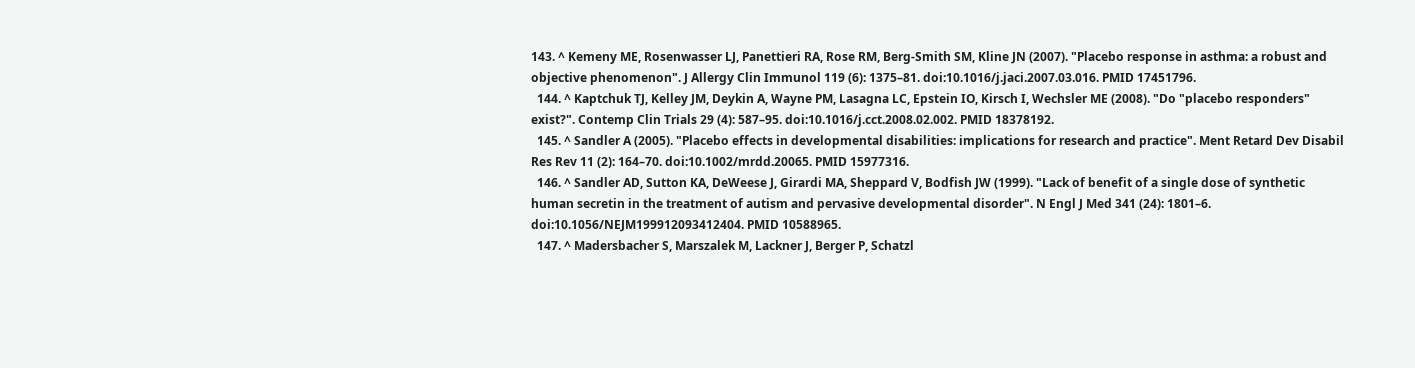143. ^ Kemeny ME, Rosenwasser LJ, Panettieri RA, Rose RM, Berg-Smith SM, Kline JN (2007). "Placebo response in asthma: a robust and objective phenomenon". J Allergy Clin Immunol 119 (6): 1375–81. doi:10.1016/j.jaci.2007.03.016. PMID 17451796.
  144. ^ Kaptchuk TJ, Kelley JM, Deykin A, Wayne PM, Lasagna LC, Epstein IO, Kirsch I, Wechsler ME (2008). "Do "placebo responders" exist?". Contemp Clin Trials 29 (4): 587–95. doi:10.1016/j.cct.2008.02.002. PMID 18378192.
  145. ^ Sandler A (2005). "Placebo effects in developmental disabilities: implications for research and practice". Ment Retard Dev Disabil Res Rev 11 (2): 164–70. doi:10.1002/mrdd.20065. PMID 15977316.
  146. ^ Sandler AD, Sutton KA, DeWeese J, Girardi MA, Sheppard V, Bodfish JW (1999). "Lack of benefit of a single dose of synthetic human secretin in the treatment of autism and pervasive developmental disorder". N Engl J Med 341 (24): 1801–6. doi:10.1056/NEJM199912093412404. PMID 10588965.
  147. ^ Madersbacher S, Marszalek M, Lackner J, Berger P, Schatzl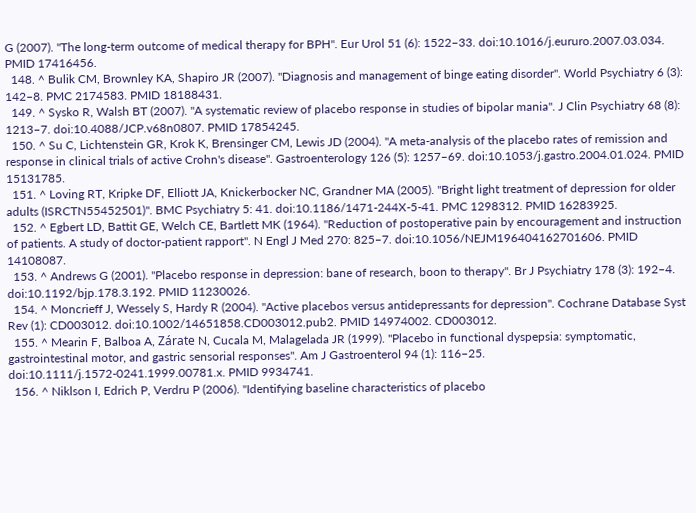G (2007). "The long-term outcome of medical therapy for BPH". Eur Urol 51 (6): 1522–33. doi:10.1016/j.eururo.2007.03.034. PMID 17416456.
  148. ^ Bulik CM, Brownley KA, Shapiro JR (2007). "Diagnosis and management of binge eating disorder". World Psychiatry 6 (3): 142–8. PMC 2174583. PMID 18188431.
  149. ^ Sysko R, Walsh BT (2007). "A systematic review of placebo response in studies of bipolar mania". J Clin Psychiatry 68 (8): 1213–7. doi:10.4088/JCP.v68n0807. PMID 17854245.
  150. ^ Su C, Lichtenstein GR, Krok K, Brensinger CM, Lewis JD (2004). "A meta-analysis of the placebo rates of remission and response in clinical trials of active Crohn's disease". Gastroenterology 126 (5): 1257–69. doi:10.1053/j.gastro.2004.01.024. PMID 15131785.
  151. ^ Loving RT, Kripke DF, Elliott JA, Knickerbocker NC, Grandner MA (2005). "Bright light treatment of depression for older adults (ISRCTN55452501)". BMC Psychiatry 5: 41. doi:10.1186/1471-244X-5-41. PMC 1298312. PMID 16283925.
  152. ^ Egbert LD, Battit GE, Welch CE, Bartlett MK (1964). "Reduction of postoperative pain by encouragement and instruction of patients. A study of doctor-patient rapport". N Engl J Med 270: 825–7. doi:10.1056/NEJM196404162701606. PMID 14108087.
  153. ^ Andrews G (2001). "Placebo response in depression: bane of research, boon to therapy". Br J Psychiatry 178 (3): 192–4. doi:10.1192/bjp.178.3.192. PMID 11230026.
  154. ^ Moncrieff J, Wessely S, Hardy R (2004). "Active placebos versus antidepressants for depression". Cochrane Database Syst Rev (1): CD003012. doi:10.1002/14651858.CD003012.pub2. PMID 14974002. CD003012.
  155. ^ Mearin F, Balboa A, Zárate N, Cucala M, Malagelada JR (1999). "Placebo in functional dyspepsia: symptomatic, gastrointestinal motor, and gastric sensorial responses". Am J Gastroenterol 94 (1): 116–25. doi:10.1111/j.1572-0241.1999.00781.x. PMID 9934741.
  156. ^ Niklson I, Edrich P, Verdru P (2006). "Identifying baseline characteristics of placebo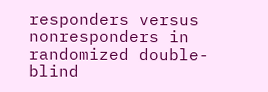responders versus nonresponders in randomized double-blind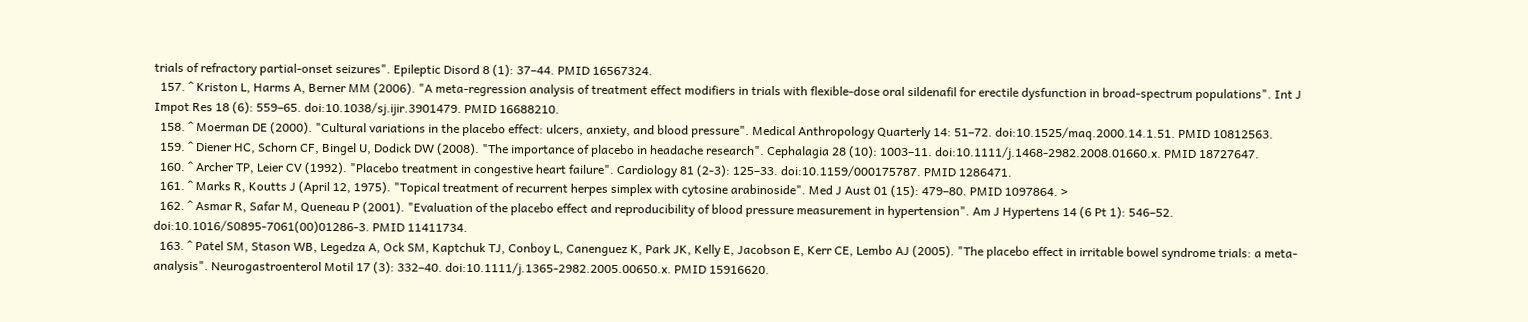trials of refractory partial-onset seizures". Epileptic Disord 8 (1): 37–44. PMID 16567324.
  157. ^ Kriston L, Harms A, Berner MM (2006). "A meta-regression analysis of treatment effect modifiers in trials with flexible-dose oral sildenafil for erectile dysfunction in broad-spectrum populations". Int J Impot Res 18 (6): 559–65. doi:10.1038/sj.ijir.3901479. PMID 16688210.
  158. ^ Moerman DE (2000). "Cultural variations in the placebo effect: ulcers, anxiety, and blood pressure". Medical Anthropology Quarterly 14: 51–72. doi:10.1525/maq.2000.14.1.51. PMID 10812563.
  159. ^ Diener HC, Schorn CF, Bingel U, Dodick DW (2008). "The importance of placebo in headache research". Cephalagia 28 (10): 1003–11. doi:10.1111/j.1468-2982.2008.01660.x. PMID 18727647.
  160. ^ Archer TP, Leier CV (1992). "Placebo treatment in congestive heart failure". Cardiology 81 (2-3): 125–33. doi:10.1159/000175787. PMID 1286471.
  161. ^ Marks R, Koutts J (April 12, 1975). "Topical treatment of recurrent herpes simplex with cytosine arabinoside". Med J Aust 01 (15): 479–80. PMID 1097864. >
  162. ^ Asmar R, Safar M, Queneau P (2001). "Evaluation of the placebo effect and reproducibility of blood pressure measurement in hypertension". Am J Hypertens 14 (6 Pt 1): 546–52. doi:10.1016/S0895-7061(00)01286-3. PMID 11411734.
  163. ^ Patel SM, Stason WB, Legedza A, Ock SM, Kaptchuk TJ, Conboy L, Canenguez K, Park JK, Kelly E, Jacobson E, Kerr CE, Lembo AJ (2005). "The placebo effect in irritable bowel syndrome trials: a meta-analysis". Neurogastroenterol Motil 17 (3): 332–40. doi:10.1111/j.1365-2982.2005.00650.x. PMID 15916620.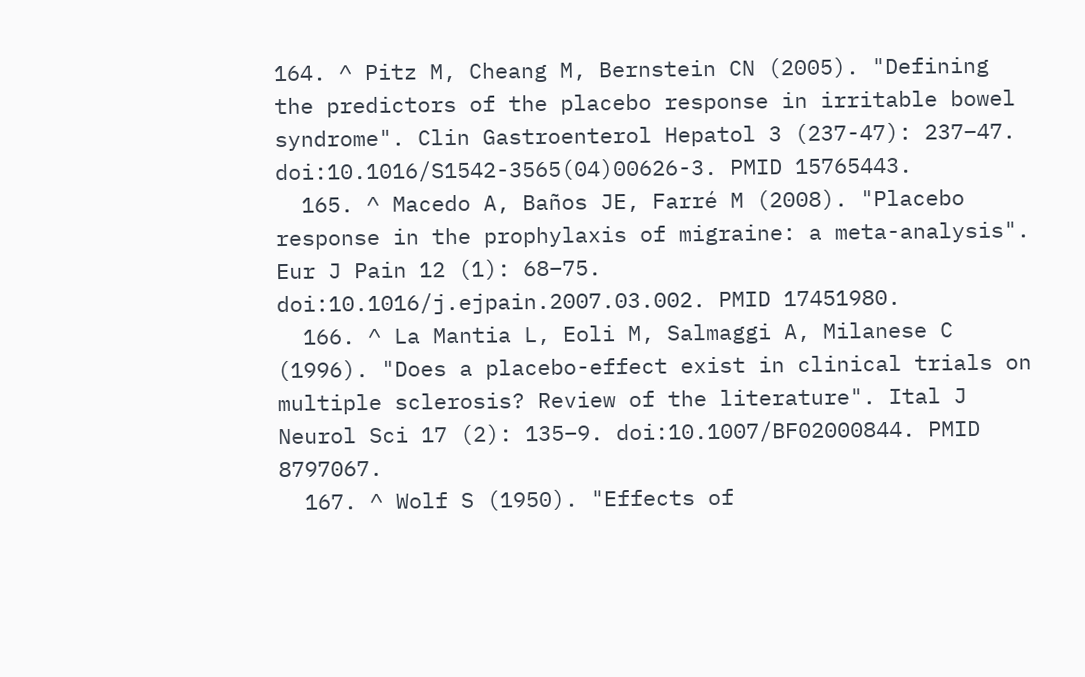164. ^ Pitz M, Cheang M, Bernstein CN (2005). "Defining the predictors of the placebo response in irritable bowel syndrome". Clin Gastroenterol Hepatol 3 (237-47): 237–47. doi:10.1016/S1542-3565(04)00626-3. PMID 15765443.
  165. ^ Macedo A, Baños JE, Farré M (2008). "Placebo response in the prophylaxis of migraine: a meta-analysis". Eur J Pain 12 (1): 68–75. doi:10.1016/j.ejpain.2007.03.002. PMID 17451980.
  166. ^ La Mantia L, Eoli M, Salmaggi A, Milanese C (1996). "Does a placebo-effect exist in clinical trials on multiple sclerosis? Review of the literature". Ital J Neurol Sci 17 (2): 135–9. doi:10.1007/BF02000844. PMID 8797067.
  167. ^ Wolf S (1950). "Effects of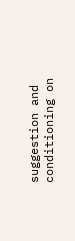suggestion and conditioning on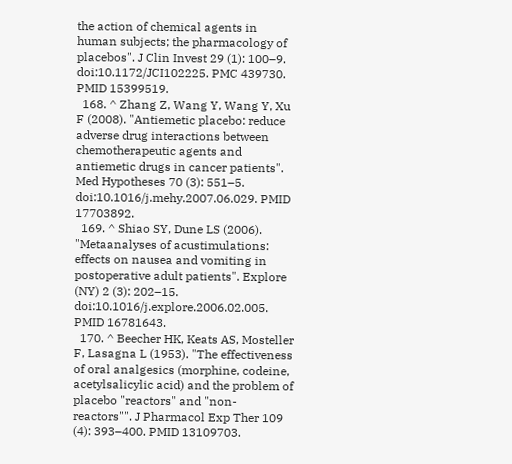the action of chemical agents in human subjects; the pharmacology of placebos". J Clin Invest 29 (1): 100–9. doi:10.1172/JCI102225. PMC 439730. PMID 15399519.
  168. ^ Zhang Z, Wang Y, Wang Y, Xu F (2008). "Antiemetic placebo: reduce adverse drug interactions between chemotherapeutic agents and antiemetic drugs in cancer patients". Med Hypotheses 70 (3): 551–5. doi:10.1016/j.mehy.2007.06.029. PMID 17703892.
  169. ^ Shiao SY, Dune LS (2006). "Metaanalyses of acustimulations: effects on nausea and vomiting in postoperative adult patients". Explore (NY) 2 (3): 202–15. doi:10.1016/j.explore.2006.02.005. PMID 16781643.
  170. ^ Beecher HK, Keats AS, Mosteller F, Lasagna L (1953). "The effectiveness of oral analgesics (morphine, codeine, acetylsalicylic acid) and the problem of placebo "reactors" and "non-reactors"". J Pharmacol Exp Ther 109 (4): 393–400. PMID 13109703.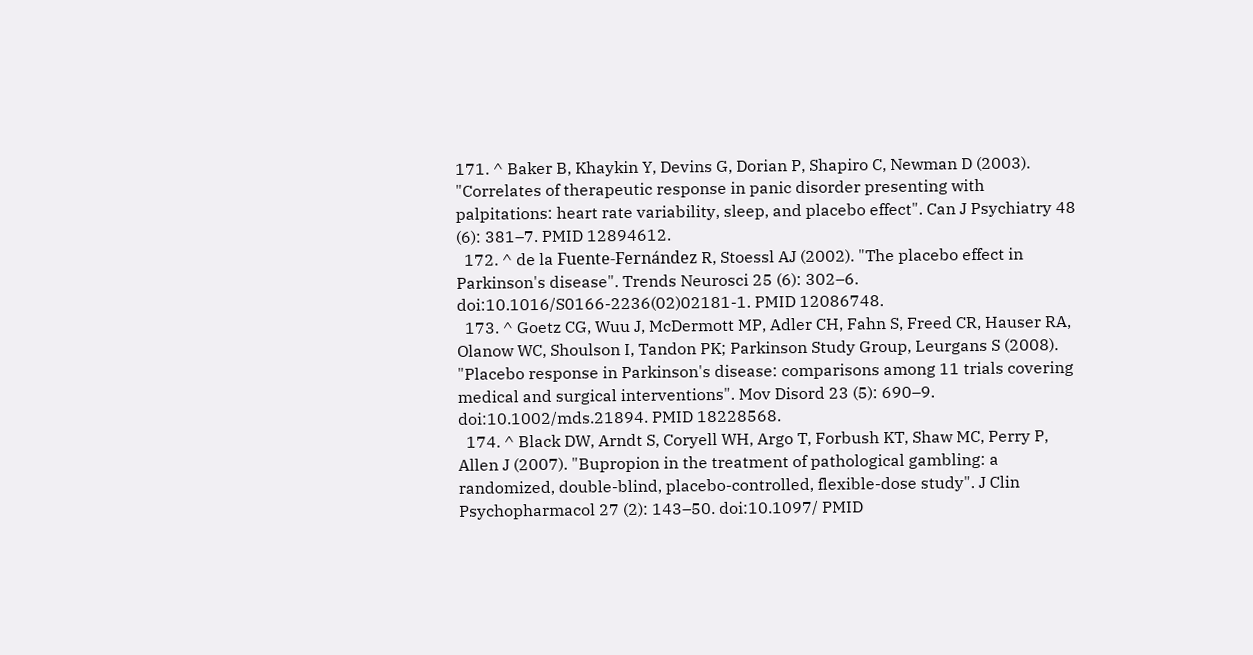171. ^ Baker B, Khaykin Y, Devins G, Dorian P, Shapiro C, Newman D (2003). "Correlates of therapeutic response in panic disorder presenting with palpitations: heart rate variability, sleep, and placebo effect". Can J Psychiatry 48 (6): 381–7. PMID 12894612.
  172. ^ de la Fuente-Fernández R, Stoessl AJ (2002). "The placebo effect in Parkinson's disease". Trends Neurosci 25 (6): 302–6. doi:10.1016/S0166-2236(02)02181-1. PMID 12086748.
  173. ^ Goetz CG, Wuu J, McDermott MP, Adler CH, Fahn S, Freed CR, Hauser RA, Olanow WC, Shoulson I, Tandon PK; Parkinson Study Group, Leurgans S (2008). "Placebo response in Parkinson's disease: comparisons among 11 trials covering medical and surgical interventions". Mov Disord 23 (5): 690–9. doi:10.1002/mds.21894. PMID 18228568.
  174. ^ Black DW, Arndt S, Coryell WH, Argo T, Forbush KT, Shaw MC, Perry P, Allen J (2007). "Bupropion in the treatment of pathological gambling: a randomized, double-blind, placebo-controlled, flexible-dose study". J Clin Psychopharmacol 27 (2): 143–50. doi:10.1097/ PMID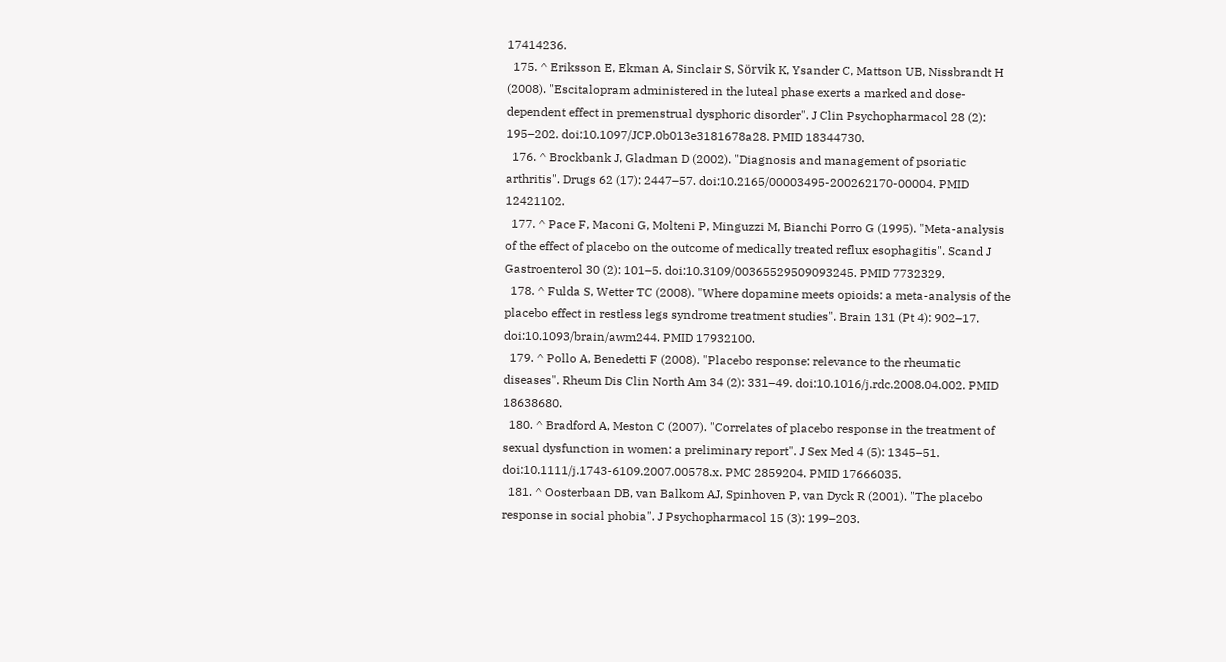17414236.
  175. ^ Eriksson E, Ekman A, Sinclair S, Sörvik K, Ysander C, Mattson UB, Nissbrandt H (2008). "Escitalopram administered in the luteal phase exerts a marked and dose-dependent effect in premenstrual dysphoric disorder". J Clin Psychopharmacol 28 (2): 195–202. doi:10.1097/JCP.0b013e3181678a28. PMID 18344730.
  176. ^ Brockbank J, Gladman D (2002). "Diagnosis and management of psoriatic arthritis". Drugs 62 (17): 2447–57. doi:10.2165/00003495-200262170-00004. PMID 12421102.
  177. ^ Pace F, Maconi G, Molteni P, Minguzzi M, Bianchi Porro G (1995). "Meta-analysis of the effect of placebo on the outcome of medically treated reflux esophagitis". Scand J Gastroenterol 30 (2): 101–5. doi:10.3109/00365529509093245. PMID 7732329.
  178. ^ Fulda S, Wetter TC (2008). "Where dopamine meets opioids: a meta-analysis of the placebo effect in restless legs syndrome treatment studies". Brain 131 (Pt 4): 902–17. doi:10.1093/brain/awm244. PMID 17932100.
  179. ^ Pollo A, Benedetti F (2008). "Placebo response: relevance to the rheumatic diseases". Rheum Dis Clin North Am 34 (2): 331–49. doi:10.1016/j.rdc.2008.04.002. PMID 18638680.
  180. ^ Bradford A, Meston C (2007). "Correlates of placebo response in the treatment of sexual dysfunction in women: a preliminary report". J Sex Med 4 (5): 1345–51. doi:10.1111/j.1743-6109.2007.00578.x. PMC 2859204. PMID 17666035.
  181. ^ Oosterbaan DB, van Balkom AJ, Spinhoven P, van Dyck R (2001). "The placebo response in social phobia". J Psychopharmacol 15 (3): 199–203.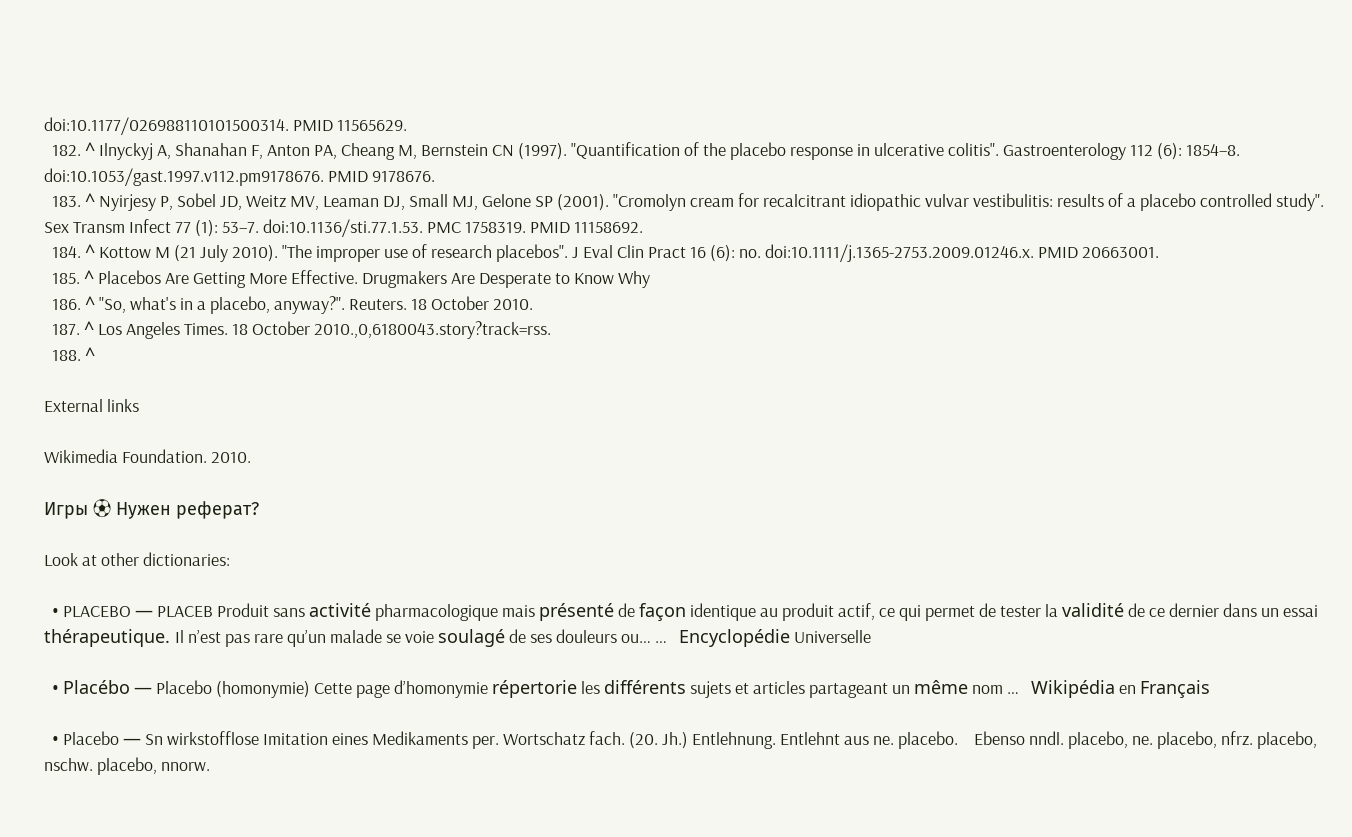doi:10.1177/026988110101500314. PMID 11565629.
  182. ^ Ilnyckyj A, Shanahan F, Anton PA, Cheang M, Bernstein CN (1997). "Quantification of the placebo response in ulcerative colitis". Gastroenterology 112 (6): 1854–8. doi:10.1053/gast.1997.v112.pm9178676. PMID 9178676.
  183. ^ Nyirjesy P, Sobel JD, Weitz MV, Leaman DJ, Small MJ, Gelone SP (2001). "Cromolyn cream for recalcitrant idiopathic vulvar vestibulitis: results of a placebo controlled study". Sex Transm Infect 77 (1): 53–7. doi:10.1136/sti.77.1.53. PMC 1758319. PMID 11158692.
  184. ^ Kottow M (21 July 2010). "The improper use of research placebos". J Eval Clin Pract 16 (6): no. doi:10.1111/j.1365-2753.2009.01246.x. PMID 20663001.
  185. ^ Placebos Are Getting More Effective. Drugmakers Are Desperate to Know Why
  186. ^ "So, what's in a placebo, anyway?". Reuters. 18 October 2010.
  187. ^ Los Angeles Times. 18 October 2010.,0,6180043.story?track=rss.
  188. ^

External links

Wikimedia Foundation. 2010.

Игры ⚽ Нужен реферат?

Look at other dictionaries:

  • PLACEBO — PLACEB Produit sans activité pharmacologique mais présenté de façon identique au produit actif, ce qui permet de tester la validité de ce dernier dans un essai thérapeutique. Il n’est pas rare qu’un malade se voie soulagé de ses douleurs ou… …   Encyclopédie Universelle

  • Placébo — Placebo (homonymie) Cette page d’homonymie répertorie les différents sujets et articles partageant un même nom …   Wikipédia en Français

  • Placebo — Sn wirkstofflose Imitation eines Medikaments per. Wortschatz fach. (20. Jh.) Entlehnung. Entlehnt aus ne. placebo.    Ebenso nndl. placebo, ne. placebo, nfrz. placebo, nschw. placebo, nnorw.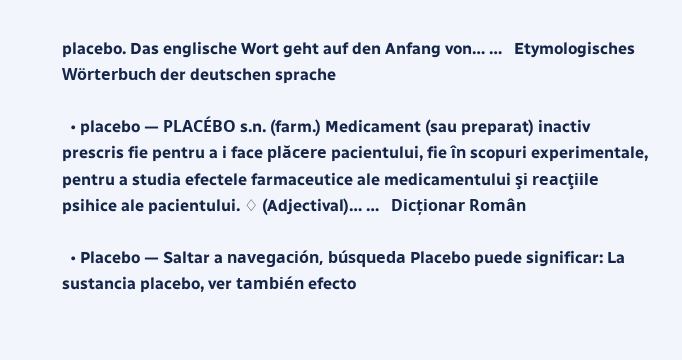placebo. Das englische Wort geht auf den Anfang von… …   Etymologisches Wörterbuch der deutschen sprache

  • placebo — PLACÉBO s.n. (farm.) Medicament (sau preparat) inactiv prescris fie pentru a i face plăcere pacientului, fie în scopuri experimentale, pentru a studia efectele farmaceutice ale medicamentului şi reacţiile psihice ale pacientului. ♢ (Adjectival)… …   Dicționar Român

  • Placebo — Saltar a navegación, búsqueda Placebo puede significar: La sustancia placebo, ver también efecto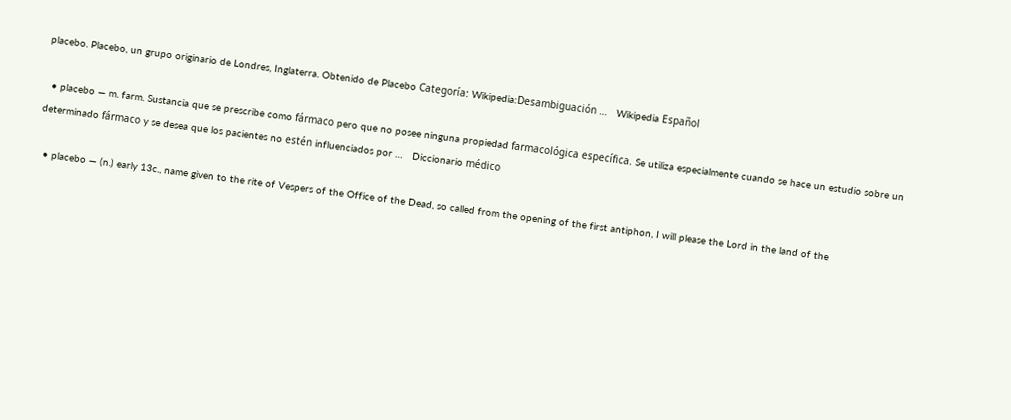placebo. Placebo, un grupo originario de Londres, Inglaterra. Obtenido de Placebo Categoría: Wikipedia:Desambiguación …   Wikipedia Español

  • placebo — m. farm. Sustancia que se prescribe como fármaco pero que no posee ninguna propiedad farmacológica específica. Se utiliza especialmente cuando se hace un estudio sobre un determinado fármaco y se desea que los pacientes no estén influenciados por …   Diccionario médico

  • placebo — (n.) early 13c., name given to the rite of Vespers of the Office of the Dead, so called from the opening of the first antiphon, I will please the Lord in the land of the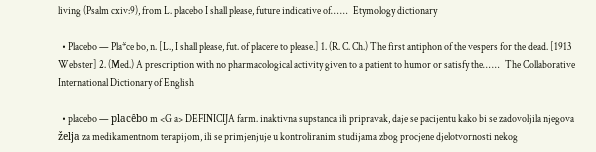living (Psalm cxiv:9), from L. placebo I shall please, future indicative of… …   Etymology dictionary

  • Placebo — Pla*ce bo, n. [L., I shall please, fut. of placere to please.] 1. (R. C. Ch.) The first antiphon of the vespers for the dead. [1913 Webster] 2. (Med.) A prescription with no pharmacological activity given to a patient to humor or satisfy the… …   The Collaborative International Dictionary of English

  • placebo — placȇbo m <G a> DEFINICIJA farm. inaktivna supstanca ili pripravak, daje se pacijentu kako bi se zadovoljila njegova želja za medikamentnom terapijom, ili se primjenjuje u kontroliranim studijama zbog procjene djelotvornosti nekog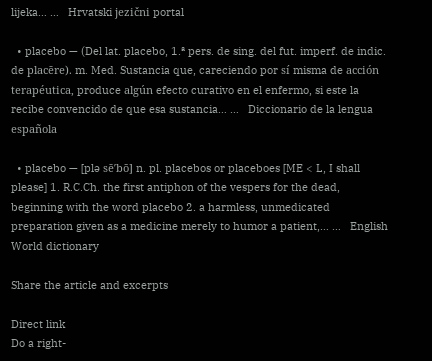lijeka… …   Hrvatski jezični portal

  • placebo — (Del lat. placebo, 1.ª pers. de sing. del fut. imperf. de indic. de placēre). m. Med. Sustancia que, careciendo por sí misma de acción terapéutica, produce algún efecto curativo en el enfermo, si este la recibe convencido de que esa sustancia… …   Diccionario de la lengua española

  • placebo — [plə sē′bō] n. pl. placebos or placeboes [ME < L, I shall please] 1. R.C.Ch. the first antiphon of the vespers for the dead, beginning with the word placebo 2. a harmless, unmedicated preparation given as a medicine merely to humor a patient,… …   English World dictionary

Share the article and excerpts

Direct link
Do a right-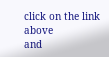click on the link above
and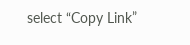select “Copy Link”